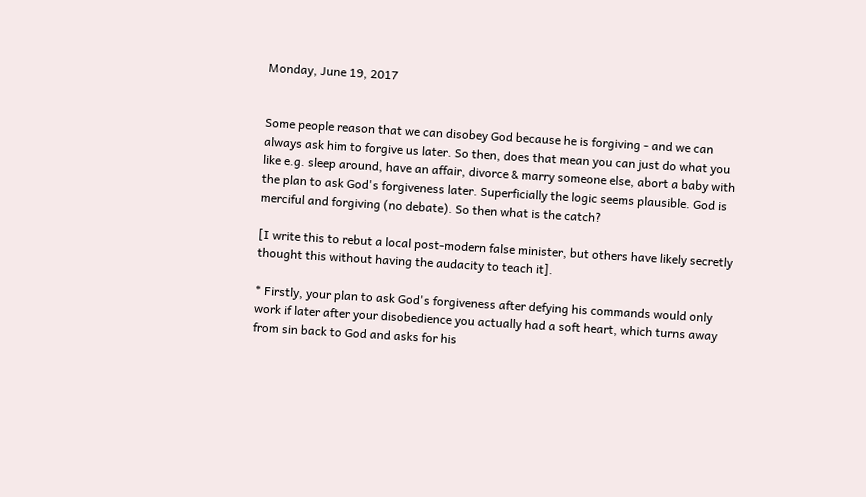Monday, June 19, 2017


Some people reason that we can disobey God because he is forgiving - and we can always ask him to forgive us later. So then, does that mean you can just do what you like e.g. sleep around, have an affair, divorce & marry someone else, abort a baby with the plan to ask God's forgiveness later. Superficially the logic seems plausible. God is merciful and forgiving (no debate). So then what is the catch?

[I write this to rebut a local post-modern false minister, but others have likely secretly thought this without having the audacity to teach it].

* Firstly, your plan to ask God's forgiveness after defying his commands would only work if later after your disobedience you actually had a soft heart, which turns away from sin back to God and asks for his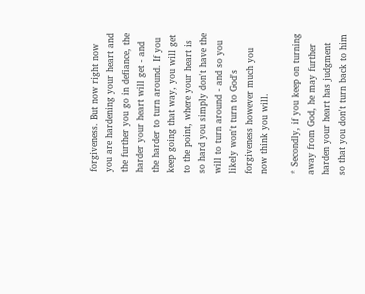forgiveness. But now right now you are hardening your heart and the further you go in defiance, the harder your heart will get - and the harder to turn around. If you keep going that way, you will get to the point, where your heart is so hard you simply don't have the will to turn around - and so you likely won't turn to God's forgiveness however much you now think you will.

* Secondly, if you keep on turning away from God, he may further harden your heart has judgment so that you don't turn back to him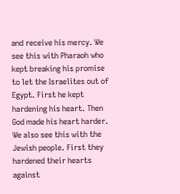and receive his mercy. We see this with Pharaoh who kept breaking his promise to let the Israelites out of Egypt. First he kept hardening his heart. Then God made his heart harder. We also see this with the Jewish people. First they hardened their hearts against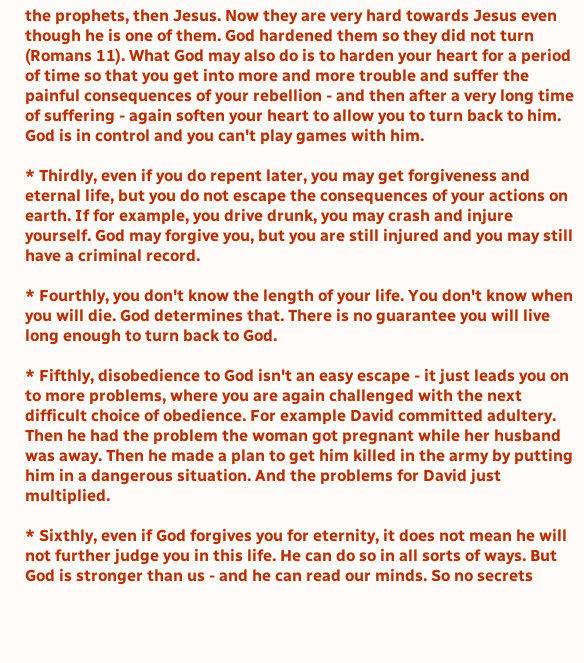the prophets, then Jesus. Now they are very hard towards Jesus even though he is one of them. God hardened them so they did not turn (Romans 11). What God may also do is to harden your heart for a period of time so that you get into more and more trouble and suffer the painful consequences of your rebellion - and then after a very long time of suffering - again soften your heart to allow you to turn back to him. God is in control and you can't play games with him.

* Thirdly, even if you do repent later, you may get forgiveness and eternal life, but you do not escape the consequences of your actions on earth. If for example, you drive drunk, you may crash and injure yourself. God may forgive you, but you are still injured and you may still have a criminal record.

* Fourthly, you don't know the length of your life. You don't know when you will die. God determines that. There is no guarantee you will live long enough to turn back to God.

* Fifthly, disobedience to God isn't an easy escape - it just leads you on to more problems, where you are again challenged with the next difficult choice of obedience. For example David committed adultery. Then he had the problem the woman got pregnant while her husband was away. Then he made a plan to get him killed in the army by putting him in a dangerous situation. And the problems for David just multiplied.

* Sixthly, even if God forgives you for eternity, it does not mean he will not further judge you in this life. He can do so in all sorts of ways. But God is stronger than us - and he can read our minds. So no secrets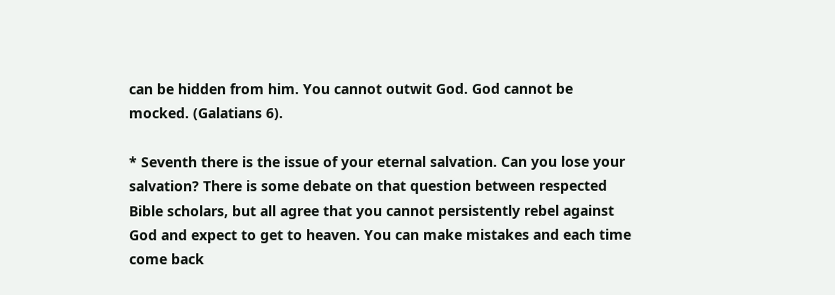can be hidden from him. You cannot outwit God. God cannot be mocked. (Galatians 6).

* Seventh there is the issue of your eternal salvation. Can you lose your salvation? There is some debate on that question between respected Bible scholars, but all agree that you cannot persistently rebel against God and expect to get to heaven. You can make mistakes and each time come back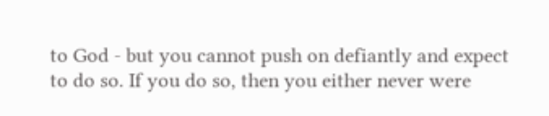to God - but you cannot push on defiantly and expect to do so. If you do so, then you either never were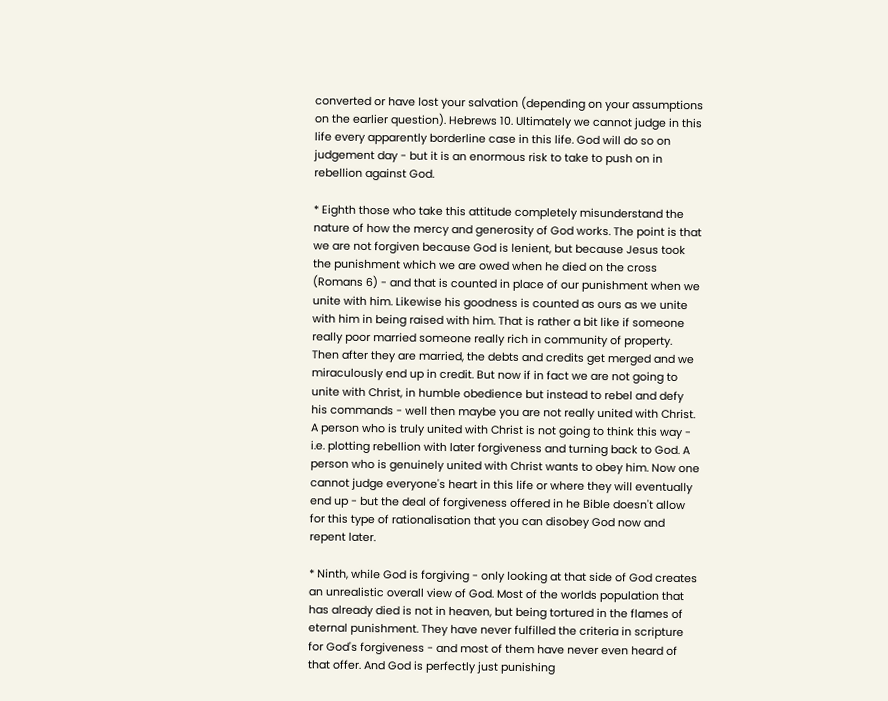converted or have lost your salvation (depending on your assumptions on the earlier question). Hebrews 10. Ultimately we cannot judge in this life every apparently borderline case in this life. God will do so on judgement day - but it is an enormous risk to take to push on in rebellion against God.

* Eighth those who take this attitude completely misunderstand the nature of how the mercy and generosity of God works. The point is that we are not forgiven because God is lenient, but because Jesus took the punishment which we are owed when he died on the cross (Romans 6) - and that is counted in place of our punishment when we unite with him. Likewise his goodness is counted as ours as we unite with him in being raised with him. That is rather a bit like if someone really poor married someone really rich in community of property. Then after they are married, the debts and credits get merged and we miraculously end up in credit. But now if in fact we are not going to unite with Christ, in humble obedience but instead to rebel and defy his commands - well then maybe you are not really united with Christ. A person who is truly united with Christ is not going to think this way - i.e. plotting rebellion with later forgiveness and turning back to God. A person who is genuinely united with Christ wants to obey him. Now one cannot judge everyone's heart in this life or where they will eventually end up - but the deal of forgiveness offered in he Bible doesn't allow for this type of rationalisation that you can disobey God now and repent later.

* Ninth, while God is forgiving - only looking at that side of God creates an unrealistic overall view of God. Most of the worlds population that has already died is not in heaven, but being tortured in the flames of eternal punishment. They have never fulfilled the criteria in scripture for God's forgiveness - and most of them have never even heard of that offer. And God is perfectly just punishing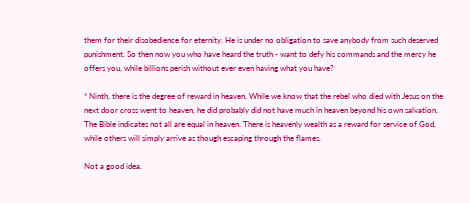them for their disobedience for eternity. He is under no obligation to save anybody from such deserved punishment. So then now you who have heard the truth - want to defy his commands and the mercy he offers you, while billions perish without ever even having what you have?

* Ninth, there is the degree of reward in heaven. While we know that the rebel who died with Jesus on the next door cross went to heaven, he did probably did not have much in heaven beyond his own salvation. The Bible indicates not all are equal in heaven. There is heavenly wealth as a reward for service of God, while others will simply arrive as though escaping through the flames.

Not a good idea.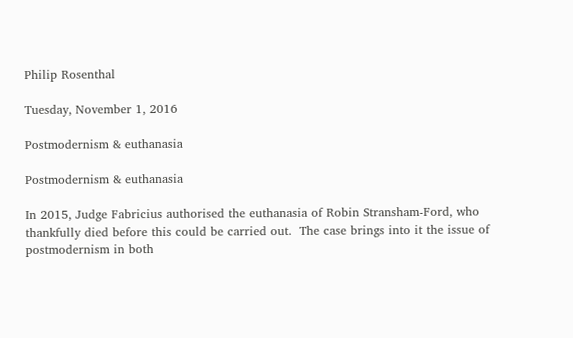Philip Rosenthal

Tuesday, November 1, 2016

Postmodernism & euthanasia

Postmodernism & euthanasia

In 2015, Judge Fabricius authorised the euthanasia of Robin Stransham-Ford, who thankfully died before this could be carried out.  The case brings into it the issue of postmodernism in both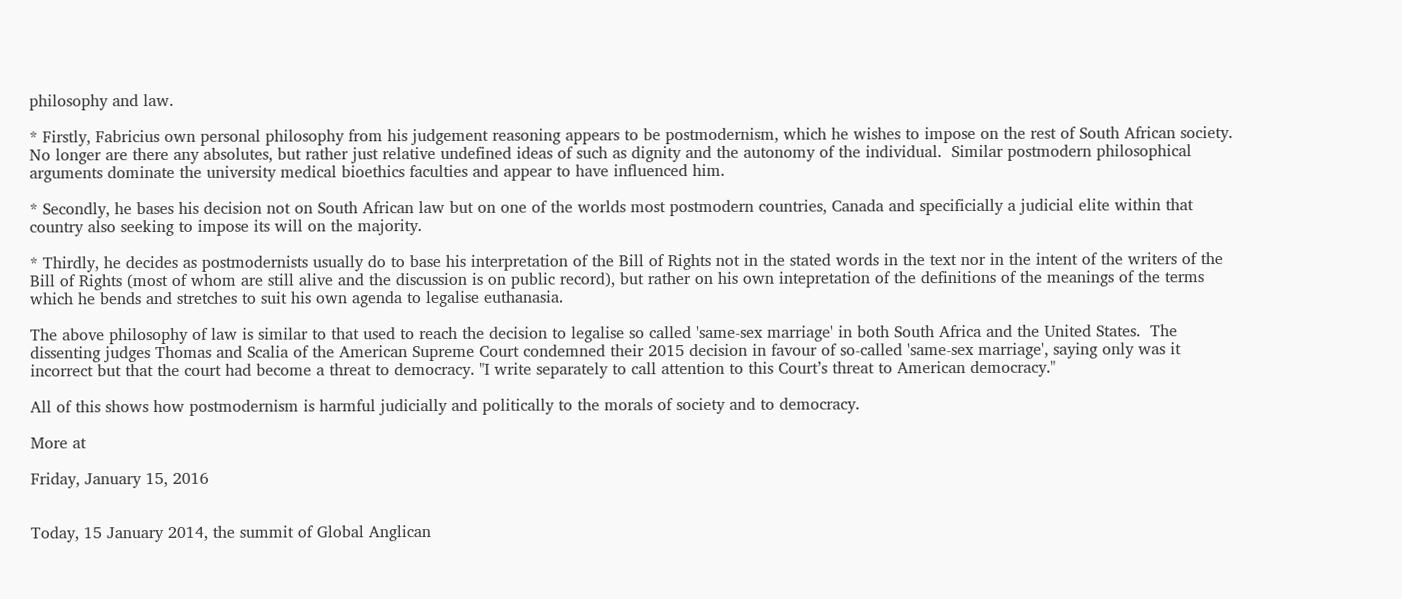philosophy and law.

* Firstly, Fabricius own personal philosophy from his judgement reasoning appears to be postmodernism, which he wishes to impose on the rest of South African society.  No longer are there any absolutes, but rather just relative undefined ideas of such as dignity and the autonomy of the individual.  Similar postmodern philosophical arguments dominate the university medical bioethics faculties and appear to have influenced him.

* Secondly, he bases his decision not on South African law but on one of the worlds most postmodern countries, Canada and specificially a judicial elite within that country also seeking to impose its will on the majority.

* Thirdly, he decides as postmodernists usually do to base his interpretation of the Bill of Rights not in the stated words in the text nor in the intent of the writers of the Bill of Rights (most of whom are still alive and the discussion is on public record), but rather on his own intepretation of the definitions of the meanings of the terms which he bends and stretches to suit his own agenda to legalise euthanasia.

The above philosophy of law is similar to that used to reach the decision to legalise so called 'same-sex marriage' in both South Africa and the United States.  The dissenting judges Thomas and Scalia of the American Supreme Court condemned their 2015 decision in favour of so-called 'same-sex marriage', saying only was it incorrect but that the court had become a threat to democracy. "I write separately to call attention to this Court’s threat to American democracy."

All of this shows how postmodernism is harmful judicially and politically to the morals of society and to democracy.

More at

Friday, January 15, 2016


Today, 15 January 2014, the summit of Global Anglican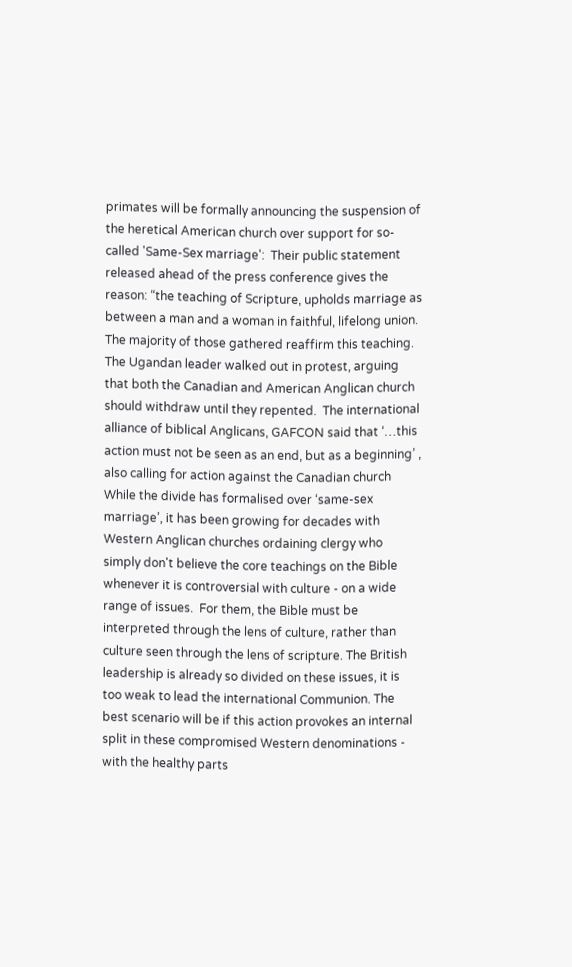primates will be formally announcing the suspension of the heretical American church over support for so-called 'Same-Sex marriage':  Their public statement released ahead of the press conference gives the reason: “the teaching of Scripture, upholds marriage as between a man and a woman in faithful, lifelong union. The majority of those gathered reaffirm this teaching. The Ugandan leader walked out in protest, arguing that both the Canadian and American Anglican church should withdraw until they repented.  The international alliance of biblical Anglicans, GAFCON said that ‘…this action must not be seen as an end, but as a beginning’ , also calling for action against the Canadian church
While the divide has formalised over ‘same-sex marriage’, it has been growing for decades with Western Anglican churches ordaining clergy who simply don't believe the core teachings on the Bible whenever it is controversial with culture - on a wide range of issues.  For them, the Bible must be interpreted through the lens of culture, rather than culture seen through the lens of scripture. The British leadership is already so divided on these issues, it is too weak to lead the international Communion. The best scenario will be if this action provokes an internal split in these compromised Western denominations - with the healthy parts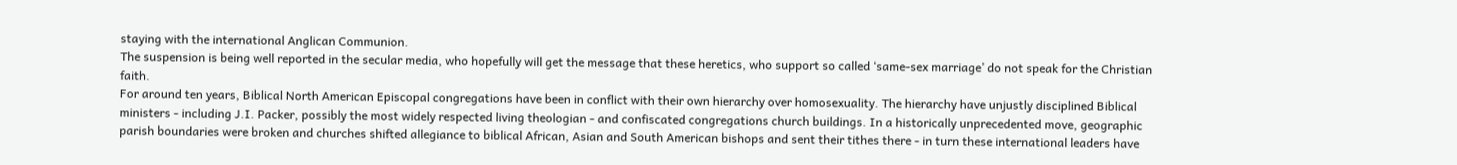staying with the international Anglican Communion.
The suspension is being well reported in the secular media, who hopefully will get the message that these heretics, who support so called ‘same-sex marriage’ do not speak for the Christian faith.
For around ten years, Biblical North American Episcopal congregations have been in conflict with their own hierarchy over homosexuality. The hierarchy have unjustly disciplined Biblical ministers - including J.I. Packer, possibly the most widely respected living theologian - and confiscated congregations church buildings. In a historically unprecedented move, geographic parish boundaries were broken and churches shifted allegiance to biblical African, Asian and South American bishops and sent their tithes there - in turn these international leaders have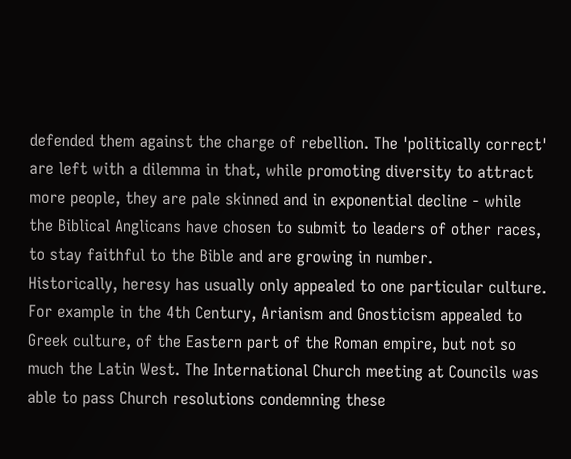defended them against the charge of rebellion. The 'politically correct' are left with a dilemma in that, while promoting diversity to attract more people, they are pale skinned and in exponential decline - while the Biblical Anglicans have chosen to submit to leaders of other races, to stay faithful to the Bible and are growing in number.
Historically, heresy has usually only appealed to one particular culture. For example in the 4th Century, Arianism and Gnosticism appealed to Greek culture, of the Eastern part of the Roman empire, but not so much the Latin West. The International Church meeting at Councils was able to pass Church resolutions condemning these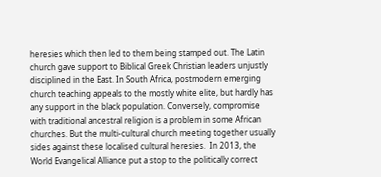heresies which then led to them being stamped out. The Latin church gave support to Biblical Greek Christian leaders unjustly disciplined in the East. In South Africa, postmodern emerging church teaching appeals to the mostly white elite, but hardly has any support in the black population. Conversely, compromise with traditional ancestral religion is a problem in some African churches. But the multi-cultural church meeting together usually sides against these localised cultural heresies.  In 2013, the World Evangelical Alliance put a stop to the politically correct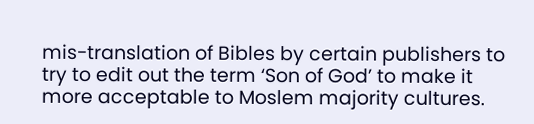mis-translation of Bibles by certain publishers to try to edit out the term ‘Son of God’ to make it more acceptable to Moslem majority cultures.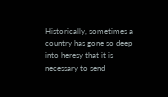Historically, sometimes a country has gone so deep into heresy that it is necessary to send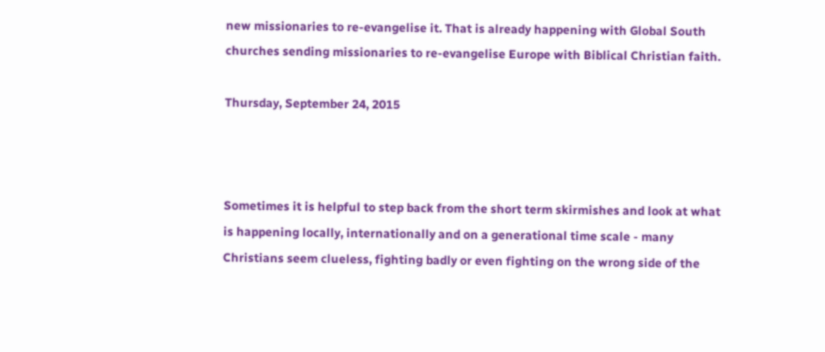new missionaries to re-evangelise it. That is already happening with Global South churches sending missionaries to re-evangelise Europe with Biblical Christian faith.

Thursday, September 24, 2015



Sometimes it is helpful to step back from the short term skirmishes and look at what is happening locally, internationally and on a generational time scale - many Christians seem clueless, fighting badly or even fighting on the wrong side of the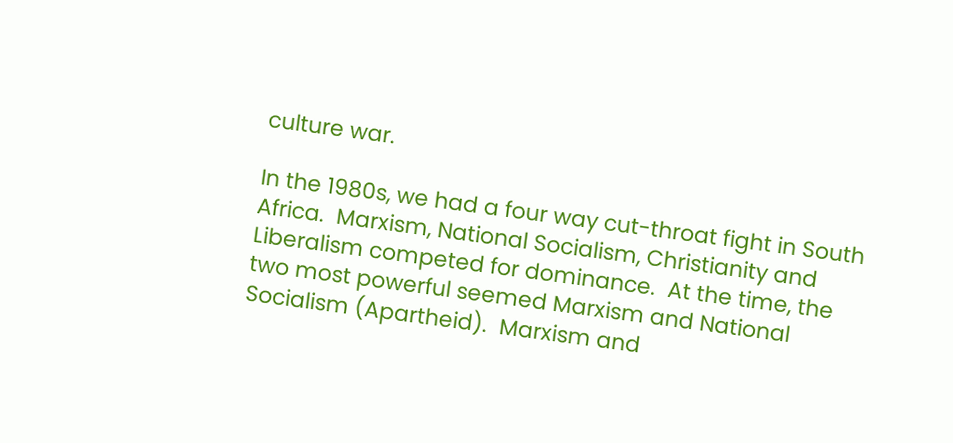culture war.

In the 1980s, we had a four way cut-throat fight in South Africa.  Marxism, National Socialism, Christianity and Liberalism competed for dominance.  At the time, the two most powerful seemed Marxism and National Socialism (Apartheid).  Marxism and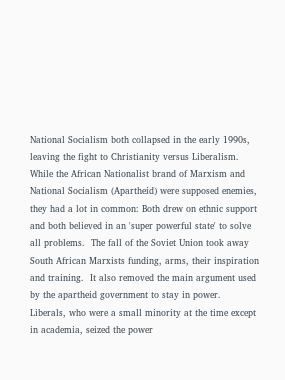National Socialism both collapsed in the early 1990s, leaving the fight to Christianity versus Liberalism.  While the African Nationalist brand of Marxism and National Socialism (Apartheid) were supposed enemies, they had a lot in common: Both drew on ethnic support and both believed in an 'super powerful state' to solve all problems.  The fall of the Soviet Union took away South African Marxists funding, arms, their inspiration and training.  It also removed the main argument used by the apartheid government to stay in power.  Liberals, who were a small minority at the time except in academia, seized the power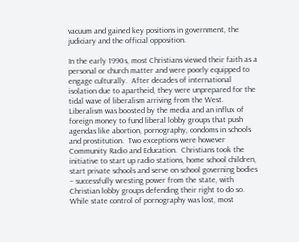vacuum and gained key positions in government, the judiciary and the official opposition.

In the early 1990s, most Christians viewed their faith as a personal or church matter and were poorly equipped to engage culturally.  After decades of international isolation due to apartheid, they were unprepared for the tidal wave of liberalism arriving from the West.  Liberalism was boosted by the media and an influx of foreign money to fund liberal lobby groups that push agendas like abortion, pornography, condoms in schools and prostitution.  Two exceptions were however Community Radio and Education.  Christians took the initiative to start up radio stations, home school children, start private schools and serve on school governing bodies – successfully wresting power from the state, with Christian lobby groups defending their right to do so.   While state control of pornography was lost, most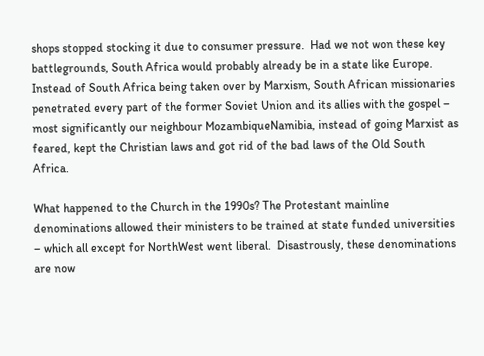shops stopped stocking it due to consumer pressure.  Had we not won these key battlegrounds, South Africa would probably already be in a state like Europe.  Instead of South Africa being taken over by Marxism, South African missionaries penetrated every part of the former Soviet Union and its allies with the gospel – most significantly our neighbour MozambiqueNamibia, instead of going Marxist as feared, kept the Christian laws and got rid of the bad laws of the Old South Africa.

What happened to the Church in the 1990s? The Protestant mainline denominations allowed their ministers to be trained at state funded universities – which all except for NorthWest went liberal.  Disastrously, these denominations are now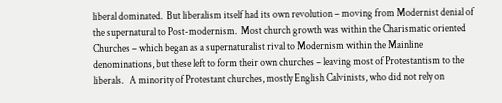liberal dominated.  But liberalism itself had its own revolution – moving from Modernist denial of the supernatural to Post-modernism.  Most church growth was within the Charismatic oriented Churches – which began as a supernaturalist rival to Modernism within the Mainline denominations, but these left to form their own churches – leaving most of Protestantism to the liberals.   A minority of Protestant churches, mostly English Calvinists, who did not rely on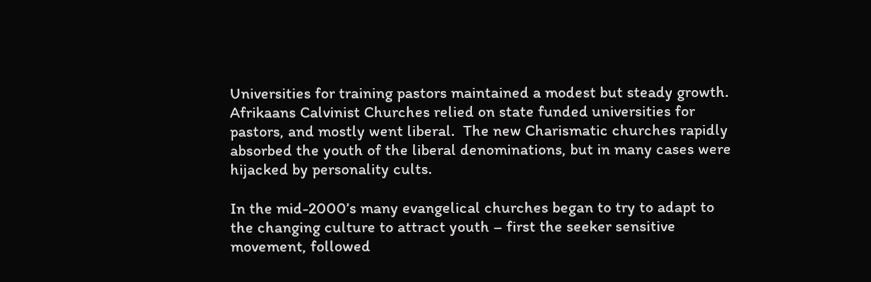Universities for training pastors maintained a modest but steady growth.  Afrikaans Calvinist Churches relied on state funded universities for pastors, and mostly went liberal.  The new Charismatic churches rapidly absorbed the youth of the liberal denominations, but in many cases were hijacked by personality cults.

In the mid-2000’s many evangelical churches began to try to adapt to the changing culture to attract youth – first the seeker sensitive movement, followed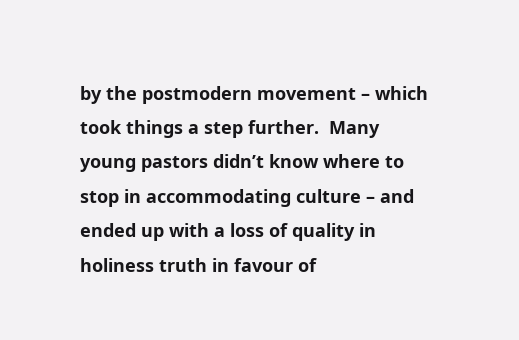by the postmodern movement – which took things a step further.  Many young pastors didn’t know where to stop in accommodating culture – and ended up with a loss of quality in holiness truth in favour of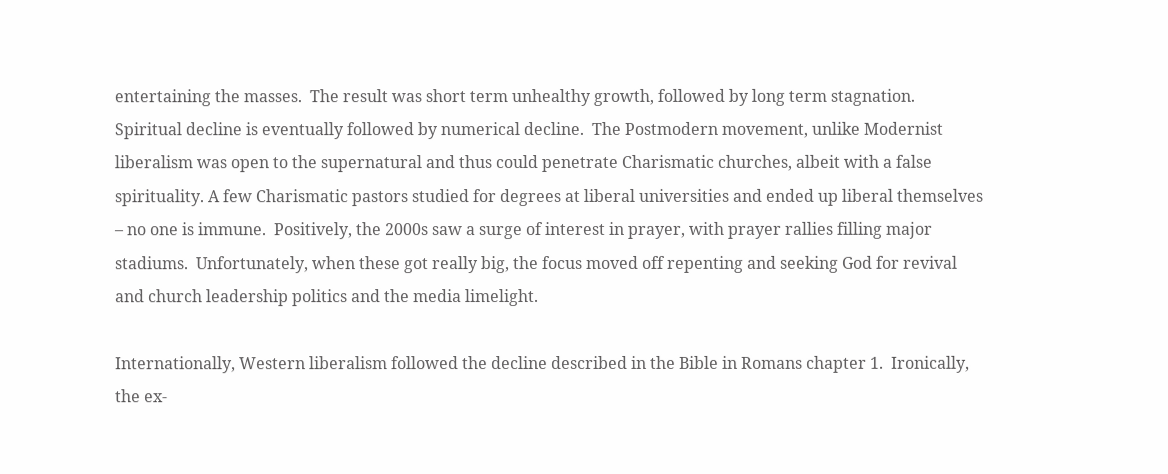entertaining the masses.  The result was short term unhealthy growth, followed by long term stagnation.  Spiritual decline is eventually followed by numerical decline.  The Postmodern movement, unlike Modernist liberalism was open to the supernatural and thus could penetrate Charismatic churches, albeit with a false spirituality. A few Charismatic pastors studied for degrees at liberal universities and ended up liberal themselves – no one is immune.  Positively, the 2000s saw a surge of interest in prayer, with prayer rallies filling major stadiums.  Unfortunately, when these got really big, the focus moved off repenting and seeking God for revival and church leadership politics and the media limelight.

Internationally, Western liberalism followed the decline described in the Bible in Romans chapter 1.  Ironically, the ex-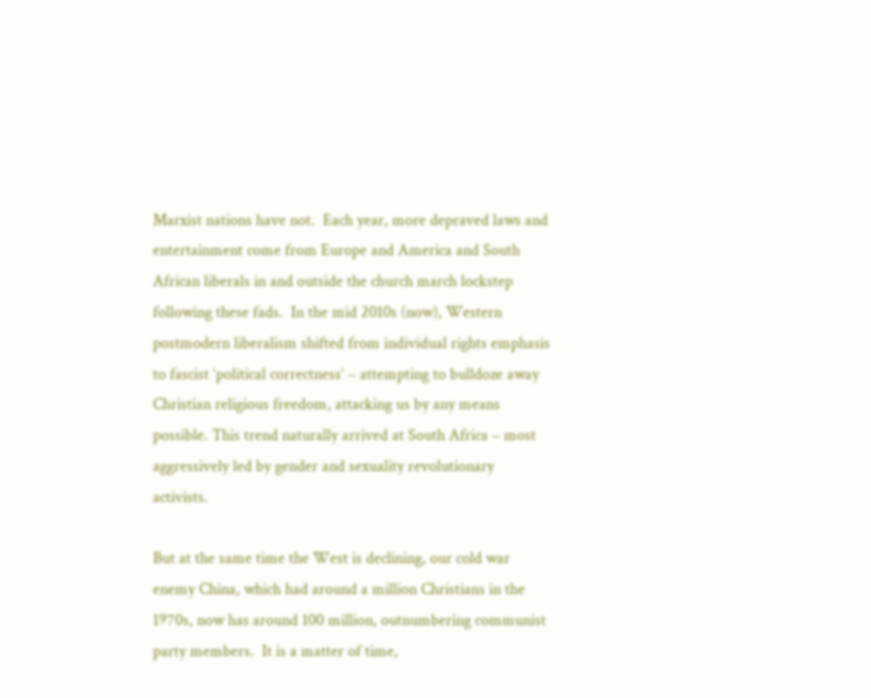Marxist nations have not.  Each year, more depraved laws and entertainment come from Europe and America and South African liberals in and outside the church march lockstep following these fads.  In the mid 2010s (now), Western postmodern liberalism shifted from individual rights emphasis to fascist ‘political correctness’ – attempting to bulldoze away Christian religious freedom, attacking us by any means possible. This trend naturally arrived at South Africa – most aggressively led by gender and sexuality revolutionary activists.

But at the same time the West is declining, our cold war enemy China, which had around a million Christians in the 1970s, now has around 100 million, outnumbering communist party members.  It is a matter of time,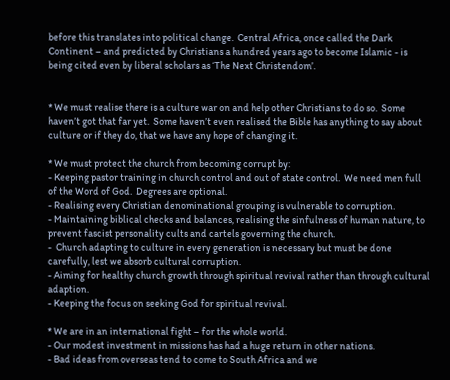before this translates into political change.  Central Africa, once called the Dark Continent – and predicted by Christians a hundred years ago to become Islamic - is being cited even by liberal scholars as ‘The Next Christendom’.


* We must realise there is a culture war on and help other Christians to do so.  Some haven’t got that far yet.  Some haven’t even realised the Bible has anything to say about culture or if they do, that we have any hope of changing it.

* We must protect the church from becoming corrupt by:
- Keeping pastor training in church control and out of state control.  We need men full of the Word of God.  Degrees are optional.
- Realising every Christian denominational grouping is vulnerable to corruption.
- Maintaining biblical checks and balances, realising the sinfulness of human nature, to prevent fascist personality cults and cartels governing the church.
-  Church adapting to culture in every generation is necessary but must be done carefully, lest we absorb cultural corruption.
- Aiming for healthy church growth through spiritual revival rather than through cultural adaption.
- Keeping the focus on seeking God for spiritual revival.

* We are in an international fight – for the whole world.
- Our modest investment in missions has had a huge return in other nations.
- Bad ideas from overseas tend to come to South Africa and we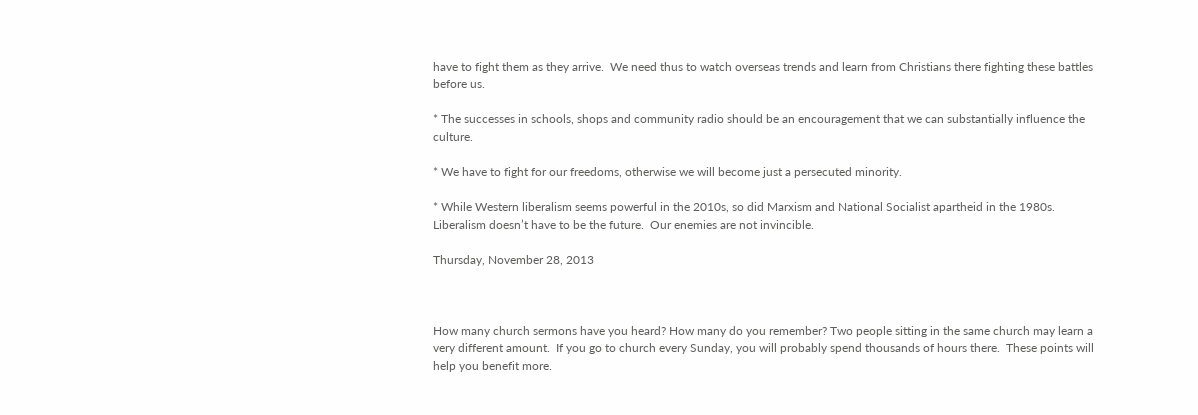have to fight them as they arrive.  We need thus to watch overseas trends and learn from Christians there fighting these battles before us.

* The successes in schools, shops and community radio should be an encouragement that we can substantially influence the culture.

* We have to fight for our freedoms, otherwise we will become just a persecuted minority.

* While Western liberalism seems powerful in the 2010s, so did Marxism and National Socialist apartheid in the 1980s.  Liberalism doesn’t have to be the future.  Our enemies are not invincible.

Thursday, November 28, 2013



How many church sermons have you heard? How many do you remember? Two people sitting in the same church may learn a very different amount.  If you go to church every Sunday, you will probably spend thousands of hours there.  These points will help you benefit more.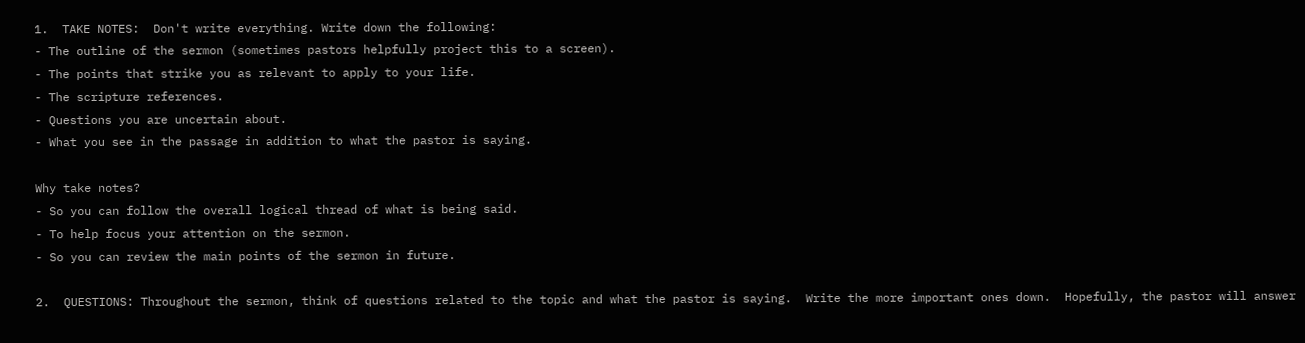1.  TAKE NOTES:  Don't write everything. Write down the following:
- The outline of the sermon (sometimes pastors helpfully project this to a screen).
- The points that strike you as relevant to apply to your life.
- The scripture references.
- Questions you are uncertain about.
- What you see in the passage in addition to what the pastor is saying.

Why take notes?
- So you can follow the overall logical thread of what is being said.
- To help focus your attention on the sermon.
- So you can review the main points of the sermon in future.

2.  QUESTIONS: Throughout the sermon, think of questions related to the topic and what the pastor is saying.  Write the more important ones down.  Hopefully, the pastor will answer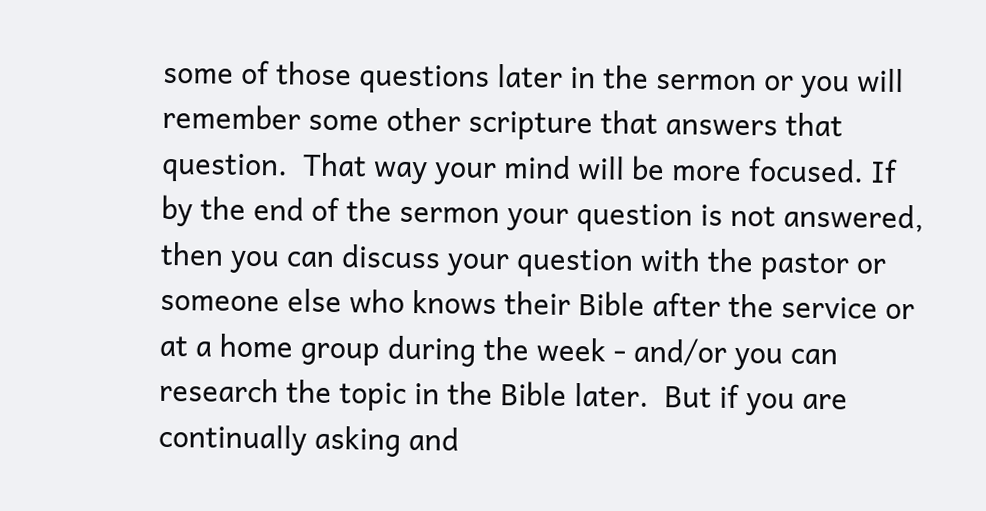some of those questions later in the sermon or you will remember some other scripture that answers that question.  That way your mind will be more focused. If by the end of the sermon your question is not answered, then you can discuss your question with the pastor or someone else who knows their Bible after the service or at a home group during the week - and/or you can research the topic in the Bible later.  But if you are continually asking and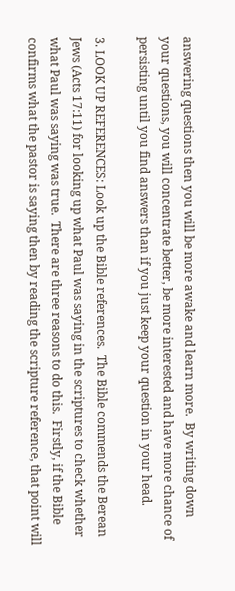answering questions then you will be more awake and learn more.  By writing down your questions, you will concentrate better, be more interested and have more chance of persisting until you find answers than if you just keep your question in your head.

3. LOOK UP REFERENCES: Look up the Bible references.  The Bible commends the Berean Jews (Acts 17:11) for looking up what Paul was saying in the scriptures to check whether what Paul was saying was true.  There are three reasons to do this.  Firstly, if the Bible confirms what the pastor is saying then by reading the scripture reference, that point will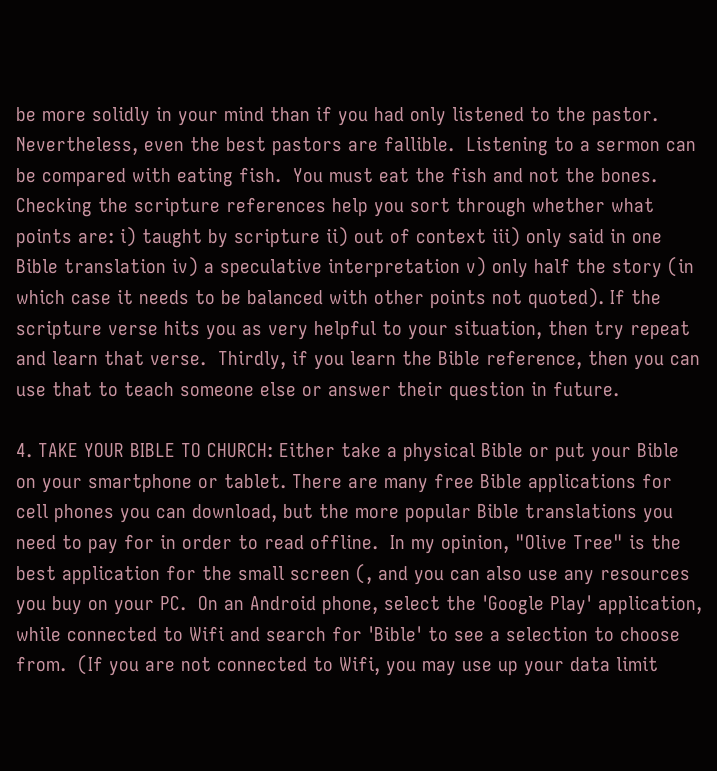be more solidly in your mind than if you had only listened to the pastor.  Nevertheless, even the best pastors are fallible.  Listening to a sermon can be compared with eating fish.  You must eat the fish and not the bones.  Checking the scripture references help you sort through whether what points are: i) taught by scripture ii) out of context iii) only said in one Bible translation iv) a speculative interpretation v) only half the story (in which case it needs to be balanced with other points not quoted). If the scripture verse hits you as very helpful to your situation, then try repeat and learn that verse.  Thirdly, if you learn the Bible reference, then you can use that to teach someone else or answer their question in future.

4. TAKE YOUR BIBLE TO CHURCH: Either take a physical Bible or put your Bible on your smartphone or tablet. There are many free Bible applications for cell phones you can download, but the more popular Bible translations you need to pay for in order to read offline.  In my opinion, "Olive Tree" is the best application for the small screen (, and you can also use any resources you buy on your PC.  On an Android phone, select the 'Google Play' application, while connected to Wifi and search for 'Bible' to see a selection to choose from.  (If you are not connected to Wifi, you may use up your data limit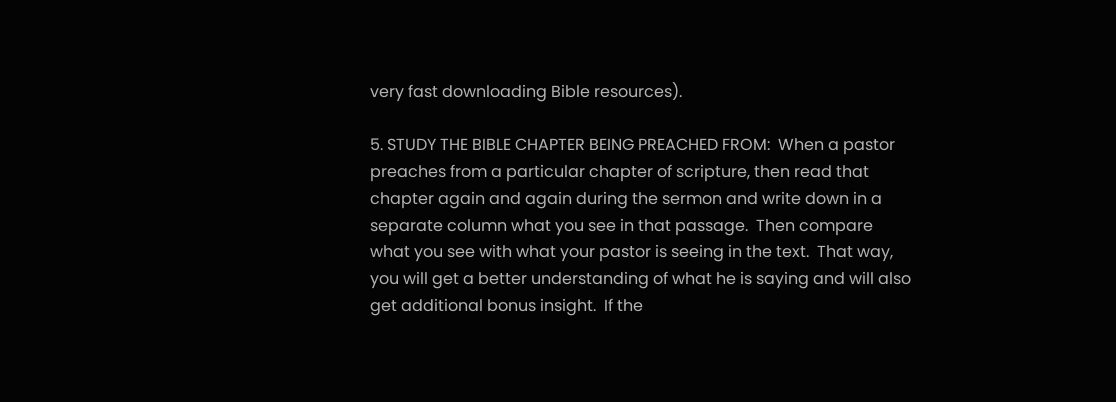very fast downloading Bible resources).

5. STUDY THE BIBLE CHAPTER BEING PREACHED FROM:  When a pastor preaches from a particular chapter of scripture, then read that chapter again and again during the sermon and write down in a separate column what you see in that passage.  Then compare what you see with what your pastor is seeing in the text.  That way, you will get a better understanding of what he is saying and will also get additional bonus insight.  If the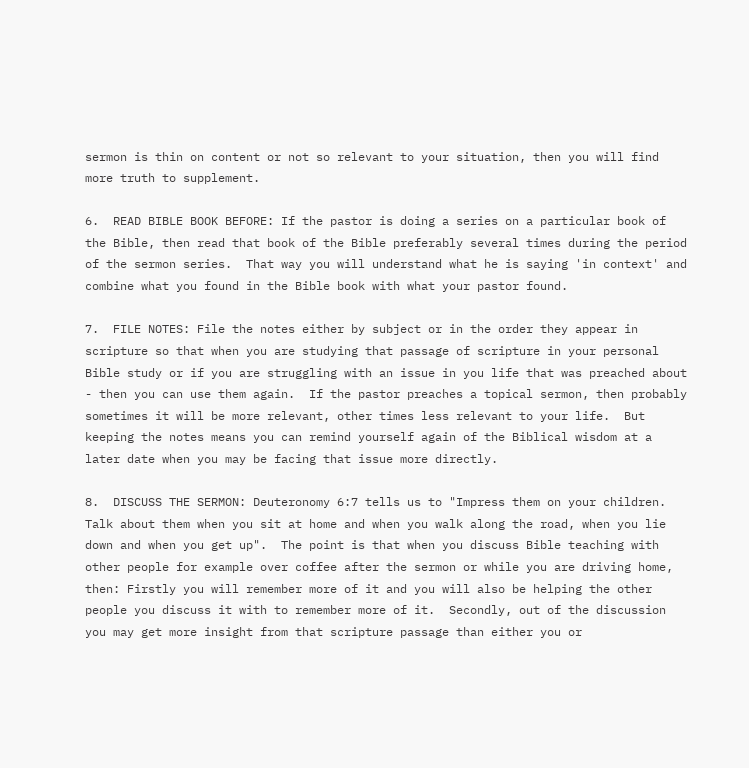sermon is thin on content or not so relevant to your situation, then you will find more truth to supplement.

6.  READ BIBLE BOOK BEFORE: If the pastor is doing a series on a particular book of the Bible, then read that book of the Bible preferably several times during the period of the sermon series.  That way you will understand what he is saying 'in context' and combine what you found in the Bible book with what your pastor found.

7.  FILE NOTES: File the notes either by subject or in the order they appear in scripture so that when you are studying that passage of scripture in your personal Bible study or if you are struggling with an issue in you life that was preached about - then you can use them again.  If the pastor preaches a topical sermon, then probably sometimes it will be more relevant, other times less relevant to your life.  But keeping the notes means you can remind yourself again of the Biblical wisdom at a later date when you may be facing that issue more directly.

8.  DISCUSS THE SERMON: Deuteronomy 6:7 tells us to "Impress them on your children. Talk about them when you sit at home and when you walk along the road, when you lie down and when you get up".  The point is that when you discuss Bible teaching with other people for example over coffee after the sermon or while you are driving home, then: Firstly you will remember more of it and you will also be helping the other people you discuss it with to remember more of it.  Secondly, out of the discussion you may get more insight from that scripture passage than either you or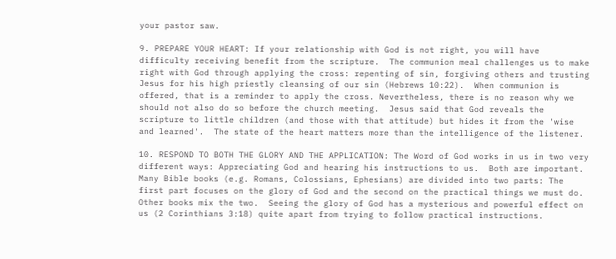your pastor saw.

9. PREPARE YOUR HEART: If your relationship with God is not right, you will have difficulty receiving benefit from the scripture.  The communion meal challenges us to make right with God through applying the cross: repenting of sin, forgiving others and trusting Jesus for his high priestly cleansing of our sin (Hebrews 10:22).  When communion is offered, that is a reminder to apply the cross. Nevertheless, there is no reason why we should not also do so before the church meeting.  Jesus said that God reveals the scripture to little children (and those with that attitude) but hides it from the 'wise and learned'.  The state of the heart matters more than the intelligence of the listener.

10. RESPOND TO BOTH THE GLORY AND THE APPLICATION: The Word of God works in us in two very different ways: Appreciating God and hearing his instructions to us.  Both are important. Many Bible books (e.g. Romans, Colossians, Ephesians) are divided into two parts: The first part focuses on the glory of God and the second on the practical things we must do.  Other books mix the two.  Seeing the glory of God has a mysterious and powerful effect on us (2 Corinthians 3:18) quite apart from trying to follow practical instructions.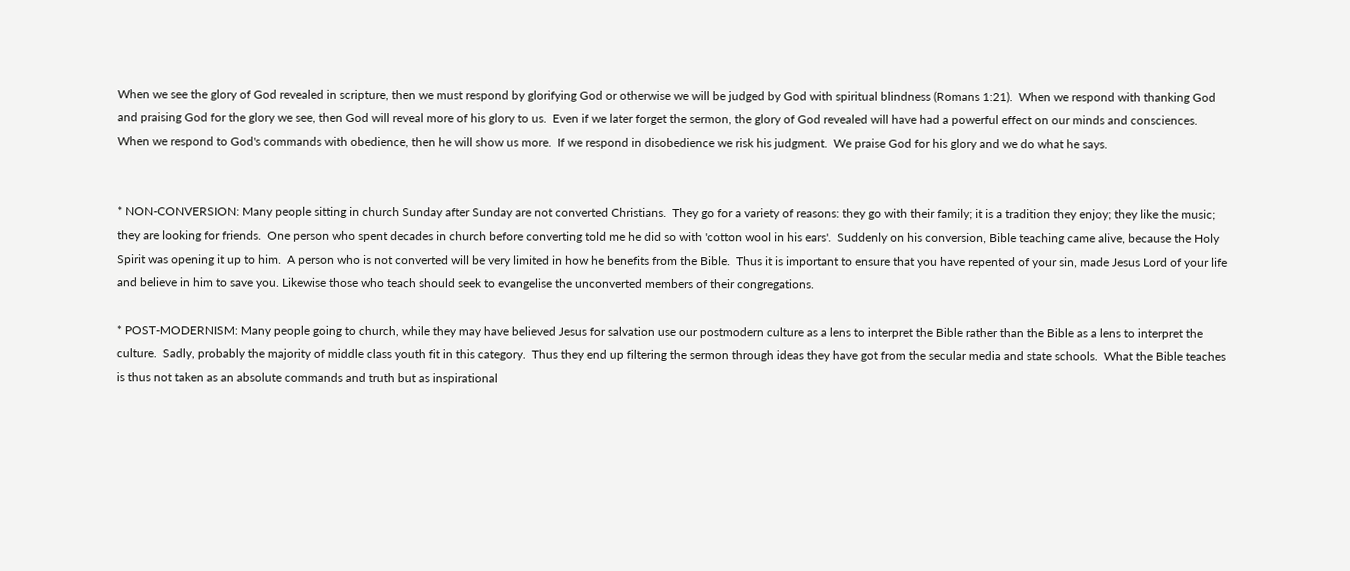When we see the glory of God revealed in scripture, then we must respond by glorifying God or otherwise we will be judged by God with spiritual blindness (Romans 1:21).  When we respond with thanking God and praising God for the glory we see, then God will reveal more of his glory to us.  Even if we later forget the sermon, the glory of God revealed will have had a powerful effect on our minds and consciences.  When we respond to God's commands with obedience, then he will show us more.  If we respond in disobedience we risk his judgment.  We praise God for his glory and we do what he says.


* NON-CONVERSION: Many people sitting in church Sunday after Sunday are not converted Christians.  They go for a variety of reasons: they go with their family; it is a tradition they enjoy; they like the music; they are looking for friends.  One person who spent decades in church before converting told me he did so with 'cotton wool in his ears'.  Suddenly on his conversion, Bible teaching came alive, because the Holy Spirit was opening it up to him.  A person who is not converted will be very limited in how he benefits from the Bible.  Thus it is important to ensure that you have repented of your sin, made Jesus Lord of your life and believe in him to save you. Likewise those who teach should seek to evangelise the unconverted members of their congregations.

* POST-MODERNISM: Many people going to church, while they may have believed Jesus for salvation use our postmodern culture as a lens to interpret the Bible rather than the Bible as a lens to interpret the culture.  Sadly, probably the majority of middle class youth fit in this category.  Thus they end up filtering the sermon through ideas they have got from the secular media and state schools.  What the Bible teaches is thus not taken as an absolute commands and truth but as inspirational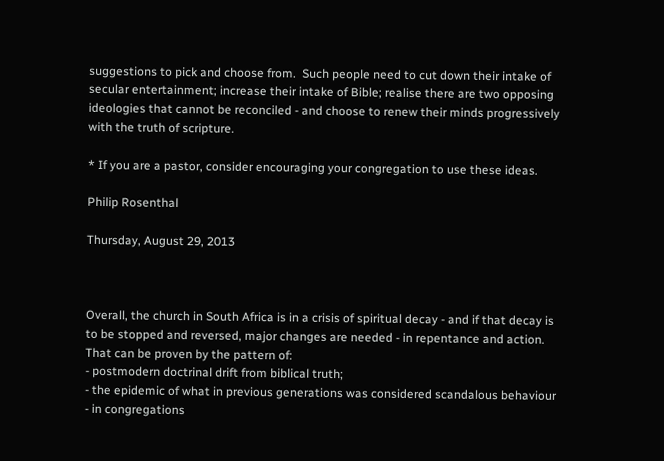suggestions to pick and choose from.  Such people need to cut down their intake of secular entertainment; increase their intake of Bible; realise there are two opposing ideologies that cannot be reconciled - and choose to renew their minds progressively with the truth of scripture.

* If you are a pastor, consider encouraging your congregation to use these ideas.

Philip Rosenthal

Thursday, August 29, 2013



Overall, the church in South Africa is in a crisis of spiritual decay - and if that decay is to be stopped and reversed, major changes are needed - in repentance and action. That can be proven by the pattern of:
- postmodern doctrinal drift from biblical truth;
- the epidemic of what in previous generations was considered scandalous behaviour - in congregations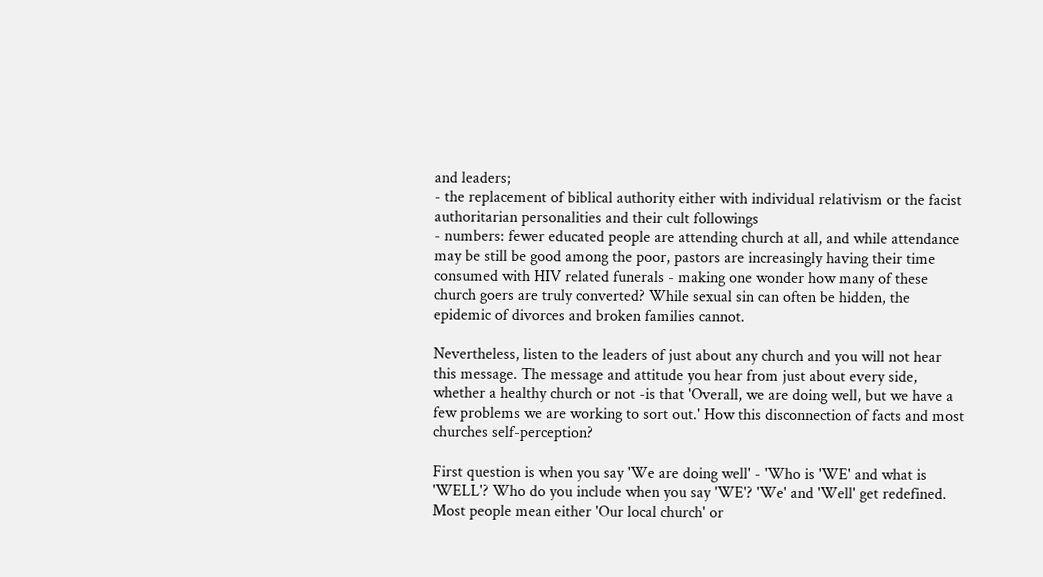and leaders;
- the replacement of biblical authority either with individual relativism or the facist authoritarian personalities and their cult followings
- numbers: fewer educated people are attending church at all, and while attendance may be still be good among the poor, pastors are increasingly having their time consumed with HIV related funerals - making one wonder how many of these church goers are truly converted? While sexual sin can often be hidden, the epidemic of divorces and broken families cannot.

Nevertheless, listen to the leaders of just about any church and you will not hear this message. The message and attitude you hear from just about every side, whether a healthy church or not -is that 'Overall, we are doing well, but we have a few problems we are working to sort out.' How this disconnection of facts and most churches self-perception?

First question is when you say 'We are doing well' - 'Who is 'WE' and what is 'WELL'? Who do you include when you say 'WE'? 'We' and 'Well' get redefined. Most people mean either 'Our local church' or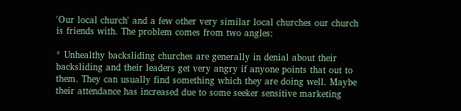'Our local church' and a few other very similar local churches our church is friends with. The problem comes from two angles:

* Unhealthy backsliding churches are generally in denial about their backsliding and their leaders get very angry if anyone points that out to them. They can usually find something which they are doing well. Maybe their attendance has increased due to some seeker sensitive marketing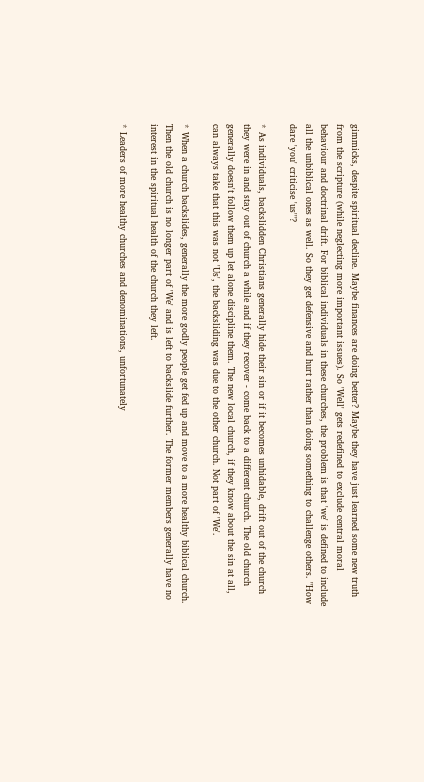gimmicks, despite spiritual decline. Maybe finances are doing better? Maybe they have just learned some new truth from the scripture (while neglecting more important issues). So 'Well' gets redefined to exclude central moral behaviour and doctrinal drift. For biblical individuals in these churches, the problem is that 'we' is defined to include all the unbiblical ones as well. So they get defensive and hurt rather than doing something to challenge others. "How dare 'you' criticise 'us'"?

* As individuals, backslidden Christians generally hide their sin or if it becomes unhidable, drift out of the church they were in and stay out of church a while and if they recover - come back to a different church. The old church generally doesn't follow them up let alone discipline them. The new local church, if they know about the sin at all, can always take that this was not 'Us', the backsliding was due to the other church. Not part of 'We'.

* When a church backslides, generally the more godly people get fed up and move to a more healthy biblical church. Then the old church is no longer part of 'We' and is left to backslide further. The former members generally have no interest in the spiritual health of the church they left.

* Leaders of more healthy churches and denominations, unfortunately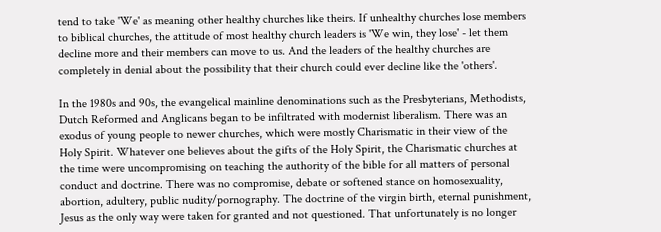tend to take 'We' as meaning other healthy churches like theirs. If unhealthy churches lose members to biblical churches, the attitude of most healthy church leaders is 'We win, they lose' - let them decline more and their members can move to us. And the leaders of the healthy churches are completely in denial about the possibility that their church could ever decline like the 'others'.

In the 1980s and 90s, the evangelical mainline denominations such as the Presbyterians, Methodists, Dutch Reformed and Anglicans began to be infiltrated with modernist liberalism. There was an exodus of young people to newer churches, which were mostly Charismatic in their view of the Holy Spirit. Whatever one believes about the gifts of the Holy Spirit, the Charismatic churches at the time were uncompromising on teaching the authority of the bible for all matters of personal conduct and doctrine. There was no compromise, debate or softened stance on homosexuality, abortion, adultery, public nudity/pornography. The doctrine of the virgin birth, eternal punishment, Jesus as the only way were taken for granted and not questioned. That unfortunately is no longer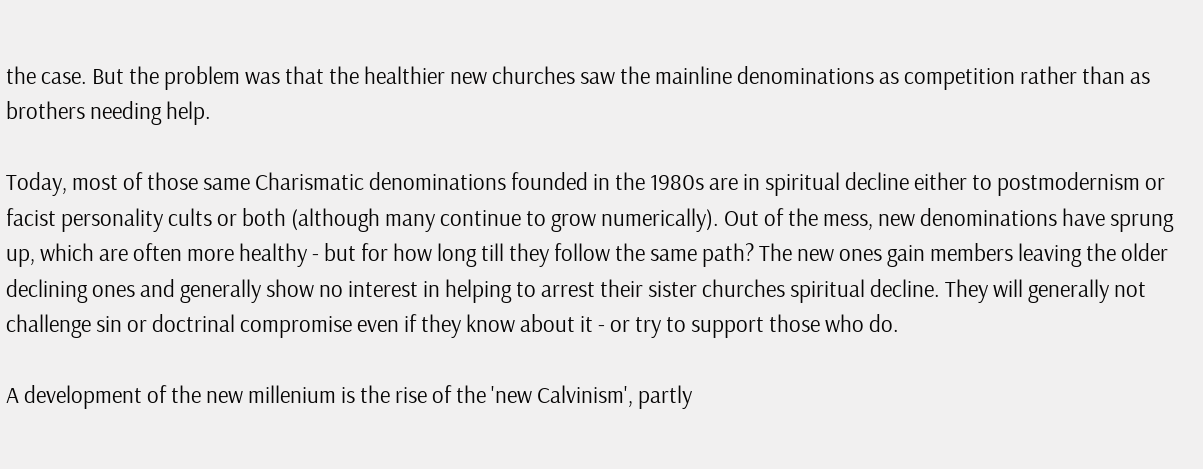the case. But the problem was that the healthier new churches saw the mainline denominations as competition rather than as brothers needing help.

Today, most of those same Charismatic denominations founded in the 1980s are in spiritual decline either to postmodernism or facist personality cults or both (although many continue to grow numerically). Out of the mess, new denominations have sprung up, which are often more healthy - but for how long till they follow the same path? The new ones gain members leaving the older declining ones and generally show no interest in helping to arrest their sister churches spiritual decline. They will generally not challenge sin or doctrinal compromise even if they know about it - or try to support those who do.

A development of the new millenium is the rise of the 'new Calvinism', partly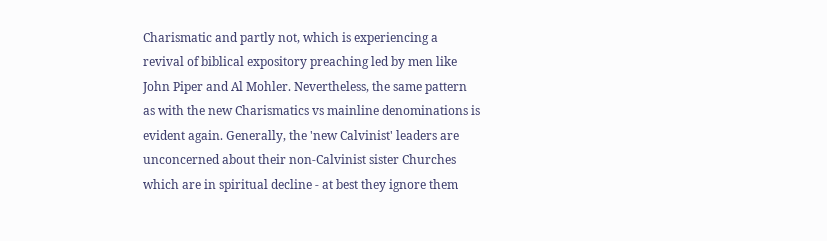Charismatic and partly not, which is experiencing a revival of biblical expository preaching led by men like John Piper and Al Mohler. Nevertheless, the same pattern as with the new Charismatics vs mainline denominations is evident again. Generally, the 'new Calvinist' leaders are unconcerned about their non-Calvinist sister Churches which are in spiritual decline - at best they ignore them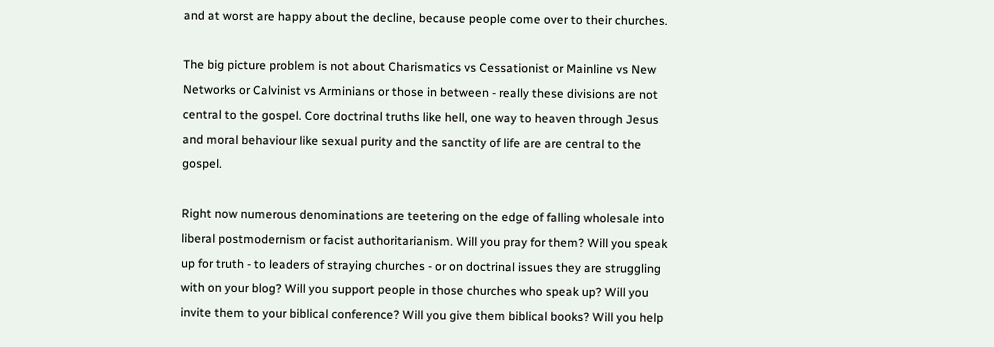and at worst are happy about the decline, because people come over to their churches.

The big picture problem is not about Charismatics vs Cessationist or Mainline vs New Networks or Calvinist vs Arminians or those in between - really these divisions are not central to the gospel. Core doctrinal truths like hell, one way to heaven through Jesus and moral behaviour like sexual purity and the sanctity of life are are central to the gospel.

Right now numerous denominations are teetering on the edge of falling wholesale into liberal postmodernism or facist authoritarianism. Will you pray for them? Will you speak up for truth - to leaders of straying churches - or on doctrinal issues they are struggling with on your blog? Will you support people in those churches who speak up? Will you invite them to your biblical conference? Will you give them biblical books? Will you help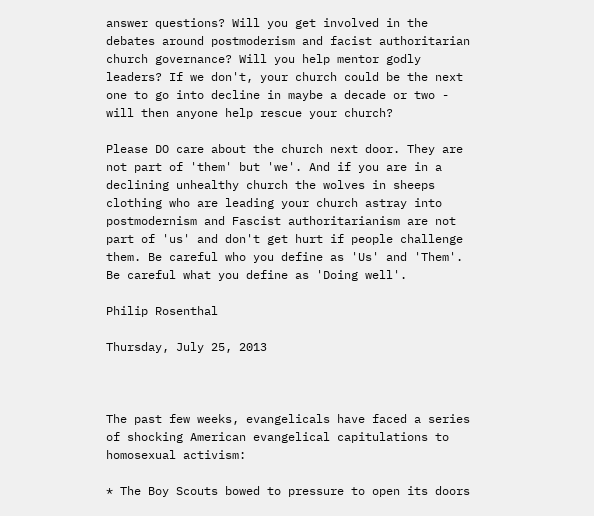answer questions? Will you get involved in the debates around postmoderism and facist authoritarian church governance? Will you help mentor godly leaders? If we don't, your church could be the next one to go into decline in maybe a decade or two - will then anyone help rescue your church?

Please DO care about the church next door. They are not part of 'them' but 'we'. And if you are in a declining unhealthy church the wolves in sheeps clothing who are leading your church astray into postmodernism and Fascist authoritarianism are not part of 'us' and don't get hurt if people challenge them. Be careful who you define as 'Us' and 'Them'. Be careful what you define as 'Doing well'.

Philip Rosenthal

Thursday, July 25, 2013



The past few weeks, evangelicals have faced a series of shocking American evangelical capitulations to homosexual activism:

* The Boy Scouts bowed to pressure to open its doors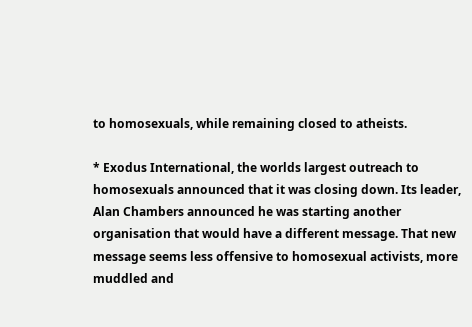to homosexuals, while remaining closed to atheists.

* Exodus International, the worlds largest outreach to homosexuals announced that it was closing down. Its leader, Alan Chambers announced he was starting another organisation that would have a different message. That new message seems less offensive to homosexual activists, more muddled and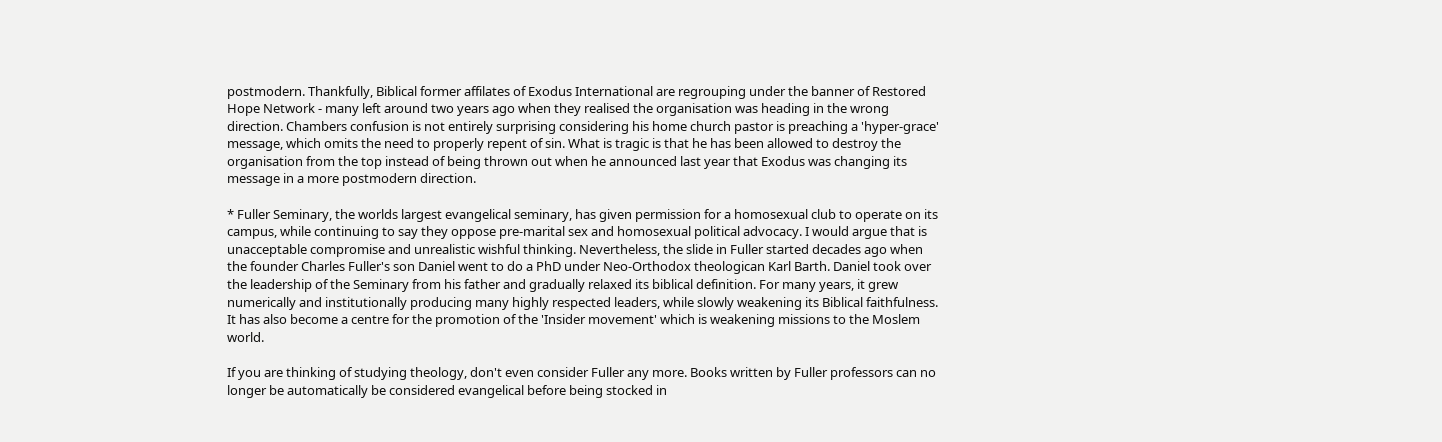postmodern. Thankfully, Biblical former affilates of Exodus International are regrouping under the banner of Restored Hope Network - many left around two years ago when they realised the organisation was heading in the wrong direction. Chambers confusion is not entirely surprising considering his home church pastor is preaching a 'hyper-grace' message, which omits the need to properly repent of sin. What is tragic is that he has been allowed to destroy the organisation from the top instead of being thrown out when he announced last year that Exodus was changing its message in a more postmodern direction.

* Fuller Seminary, the worlds largest evangelical seminary, has given permission for a homosexual club to operate on its campus, while continuing to say they oppose pre-marital sex and homosexual political advocacy. I would argue that is unacceptable compromise and unrealistic wishful thinking. Nevertheless, the slide in Fuller started decades ago when the founder Charles Fuller's son Daniel went to do a PhD under Neo-Orthodox theologican Karl Barth. Daniel took over the leadership of the Seminary from his father and gradually relaxed its biblical definition. For many years, it grew numerically and institutionally producing many highly respected leaders, while slowly weakening its Biblical faithfulness. It has also become a centre for the promotion of the 'Insider movement' which is weakening missions to the Moslem world.

If you are thinking of studying theology, don't even consider Fuller any more. Books written by Fuller professors can no longer be automatically be considered evangelical before being stocked in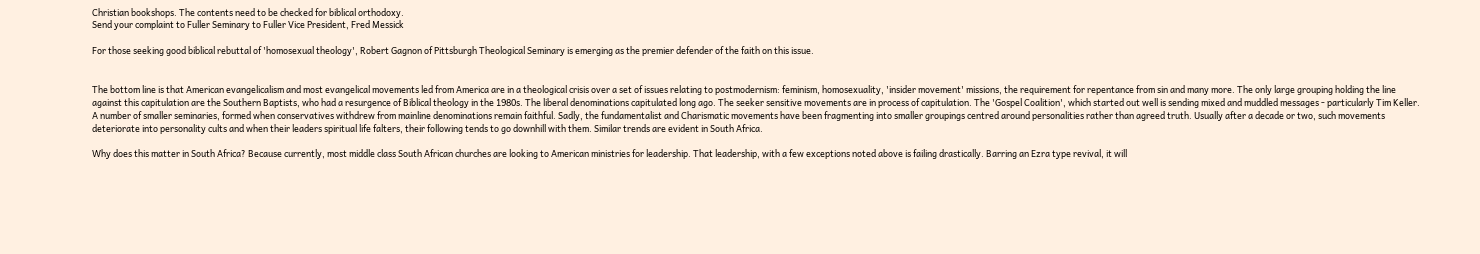Christian bookshops. The contents need to be checked for biblical orthodoxy.
Send your complaint to Fuller Seminary to Fuller Vice President, Fred Messick

For those seeking good biblical rebuttal of 'homosexual theology', Robert Gagnon of Pittsburgh Theological Seminary is emerging as the premier defender of the faith on this issue.


The bottom line is that American evangelicalism and most evangelical movements led from America are in a theological crisis over a set of issues relating to postmodernism: feminism, homosexuality, 'insider movement' missions, the requirement for repentance from sin and many more. The only large grouping holding the line against this capitulation are the Southern Baptists, who had a resurgence of Biblical theology in the 1980s. The liberal denominations capitulated long ago. The seeker sensitive movements are in process of capitulation. The 'Gospel Coalition', which started out well is sending mixed and muddled messages - particularly Tim Keller. A number of smaller seminaries, formed when conservatives withdrew from mainline denominations remain faithful. Sadly, the fundamentalist and Charismatic movements have been fragmenting into smaller groupings centred around personalities rather than agreed truth. Usually after a decade or two, such movements deteriorate into personality cults and when their leaders spiritual life falters, their following tends to go downhill with them. Similar trends are evident in South Africa.

Why does this matter in South Africa? Because currently, most middle class South African churches are looking to American ministries for leadership. That leadership, with a few exceptions noted above is failing drastically. Barring an Ezra type revival, it will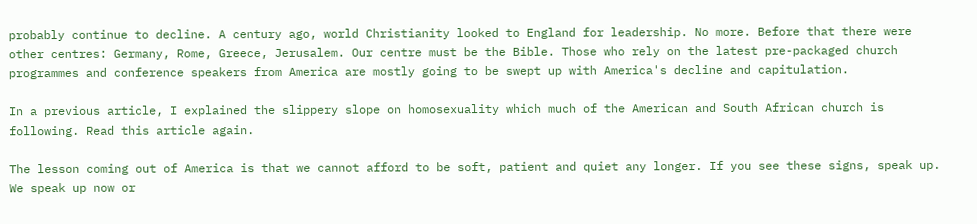probably continue to decline. A century ago, world Christianity looked to England for leadership. No more. Before that there were other centres: Germany, Rome, Greece, Jerusalem. Our centre must be the Bible. Those who rely on the latest pre-packaged church programmes and conference speakers from America are mostly going to be swept up with America's decline and capitulation.

In a previous article, I explained the slippery slope on homosexuality which much of the American and South African church is following. Read this article again.

The lesson coming out of America is that we cannot afford to be soft, patient and quiet any longer. If you see these signs, speak up. We speak up now or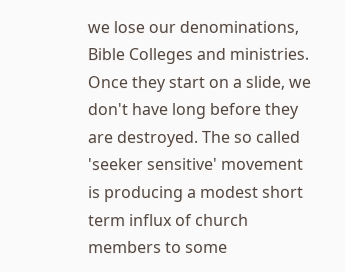we lose our denominations, Bible Colleges and ministries. Once they start on a slide, we don't have long before they are destroyed. The so called 'seeker sensitive' movement is producing a modest short term influx of church members to some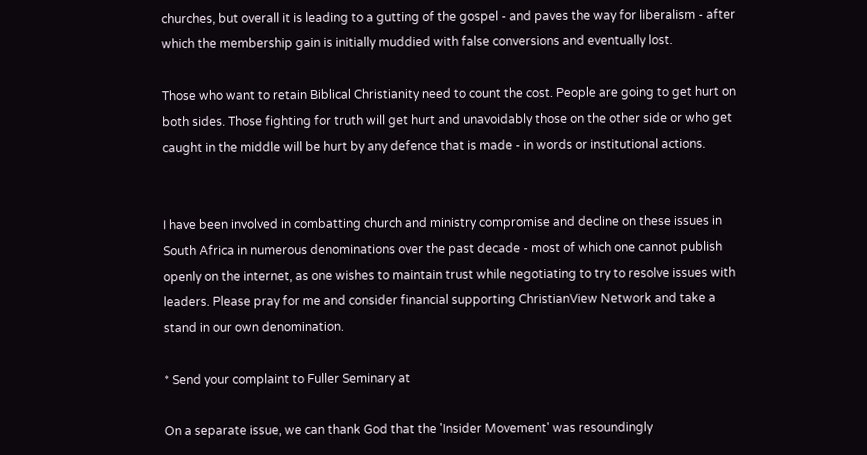churches, but overall it is leading to a gutting of the gospel - and paves the way for liberalism - after which the membership gain is initially muddied with false conversions and eventually lost.

Those who want to retain Biblical Christianity need to count the cost. People are going to get hurt on both sides. Those fighting for truth will get hurt and unavoidably those on the other side or who get caught in the middle will be hurt by any defence that is made - in words or institutional actions.


I have been involved in combatting church and ministry compromise and decline on these issues in South Africa in numerous denominations over the past decade - most of which one cannot publish openly on the internet, as one wishes to maintain trust while negotiating to try to resolve issues with leaders. Please pray for me and consider financial supporting ChristianView Network and take a stand in our own denomination.

* Send your complaint to Fuller Seminary at

On a separate issue, we can thank God that the 'Insider Movement' was resoundingly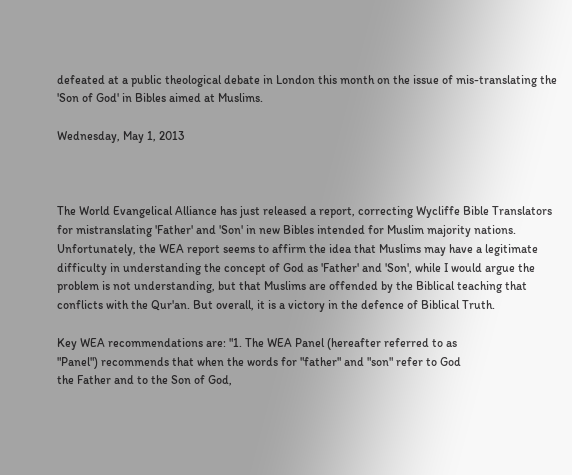defeated at a public theological debate in London this month on the issue of mis-translating the 'Son of God' in Bibles aimed at Muslims.

Wednesday, May 1, 2013



The World Evangelical Alliance has just released a report, correcting Wycliffe Bible Translators for mistranslating 'Father' and 'Son' in new Bibles intended for Muslim majority nations. Unfortunately, the WEA report seems to affirm the idea that Muslims may have a legitimate difficulty in understanding the concept of God as 'Father' and 'Son', while I would argue the problem is not understanding, but that Muslims are offended by the Biblical teaching that conflicts with the Qur'an. But overall, it is a victory in the defence of Biblical Truth.

Key WEA recommendations are: "1. The WEA Panel (hereafter referred to as
"Panel") recommends that when the words for "father" and "son" refer to God
the Father and to the Son of God,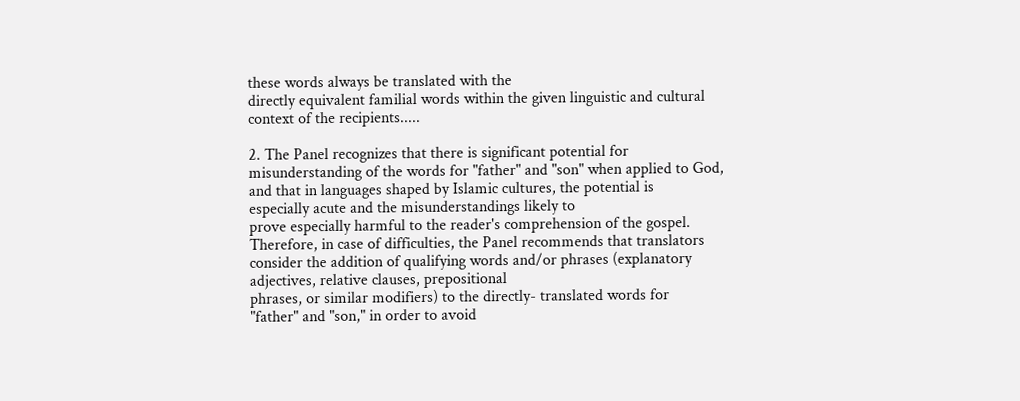these words always be translated with the
directly equivalent familial words within the given linguistic and cultural
context of the recipients.....

2. The Panel recognizes that there is significant potential for
misunderstanding of the words for "father" and "son" when applied to God,
and that in languages shaped by Islamic cultures, the potential is
especially acute and the misunderstandings likely to
prove especially harmful to the reader's comprehension of the gospel.
Therefore, in case of difficulties, the Panel recommends that translators
consider the addition of qualifying words and/or phrases (explanatory
adjectives, relative clauses, prepositional
phrases, or similar modifiers) to the directly- translated words for
"father" and "son," in order to avoid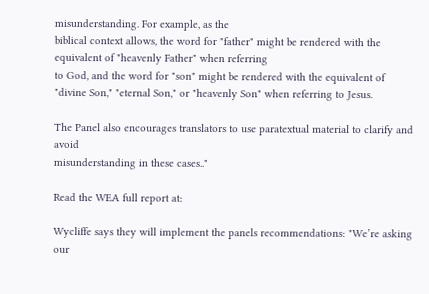misunderstanding. For example, as the
biblical context allows, the word for "father" might be rendered with the
equivalent of "heavenly Father" when referring
to God, and the word for "son" might be rendered with the equivalent of
"divine Son," "eternal Son," or "heavenly Son" when referring to Jesus.

The Panel also encourages translators to use paratextual material to clarify and avoid
misunderstanding in these cases.."

Read the WEA full report at:

Wycliffe says they will implement the panels recommendations: "We’re asking our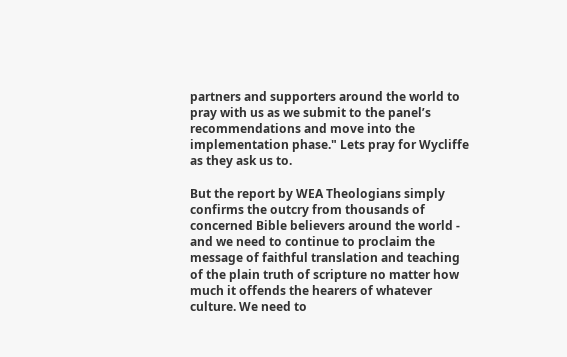partners and supporters around the world to pray with us as we submit to the panel’s recommendations and move into the implementation phase." Lets pray for Wycliffe as they ask us to.

But the report by WEA Theologians simply confirms the outcry from thousands of concerned Bible believers around the world - and we need to continue to proclaim the message of faithful translation and teaching of the plain truth of scripture no matter how much it offends the hearers of whatever culture. We need to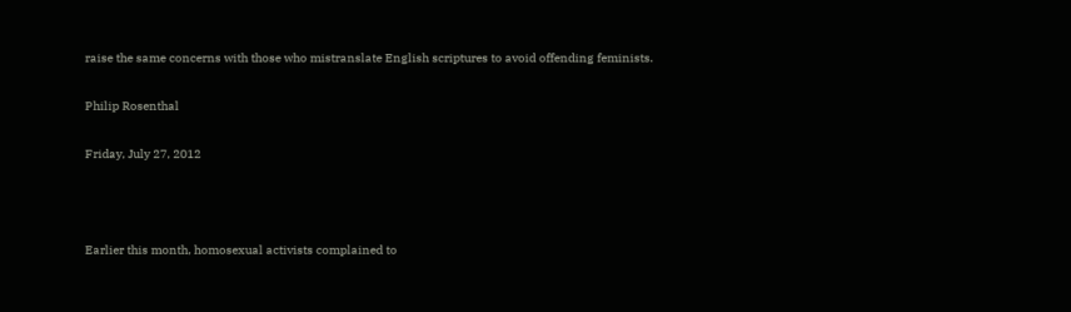raise the same concerns with those who mistranslate English scriptures to avoid offending feminists.

Philip Rosenthal

Friday, July 27, 2012



Earlier this month, homosexual activists complained to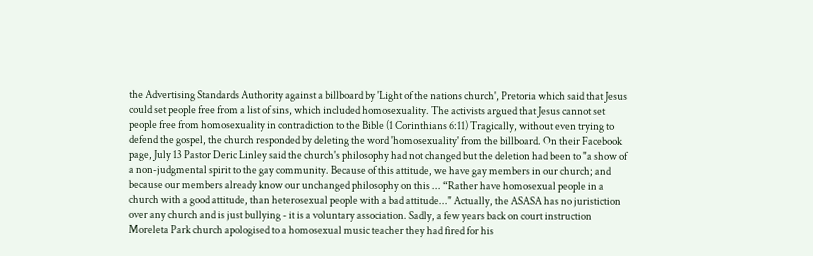the Advertising Standards Authority against a billboard by 'Light of the nations church', Pretoria which said that Jesus could set people free from a list of sins, which included homosexuality. The activists argued that Jesus cannot set people free from homosexuality in contradiction to the Bible (1 Corinthians 6:11) Tragically, without even trying to defend the gospel, the church responded by deleting the word 'homosexuality' from the billboard. On their Facebook page, July 13 Pastor Deric Linley said the church's philosophy had not changed but the deletion had been to "a show of a non-judgmental spirit to the gay community. Because of this attitude, we have gay members in our church; and because our members already know our unchanged philosophy on this ... “Rather have homosexual people in a church with a good attitude, than heterosexual people with a bad attitude..." Actually, the ASASA has no juristiction over any church and is just bullying - it is a voluntary association. Sadly, a few years back on court instruction Moreleta Park church apologised to a homosexual music teacher they had fired for his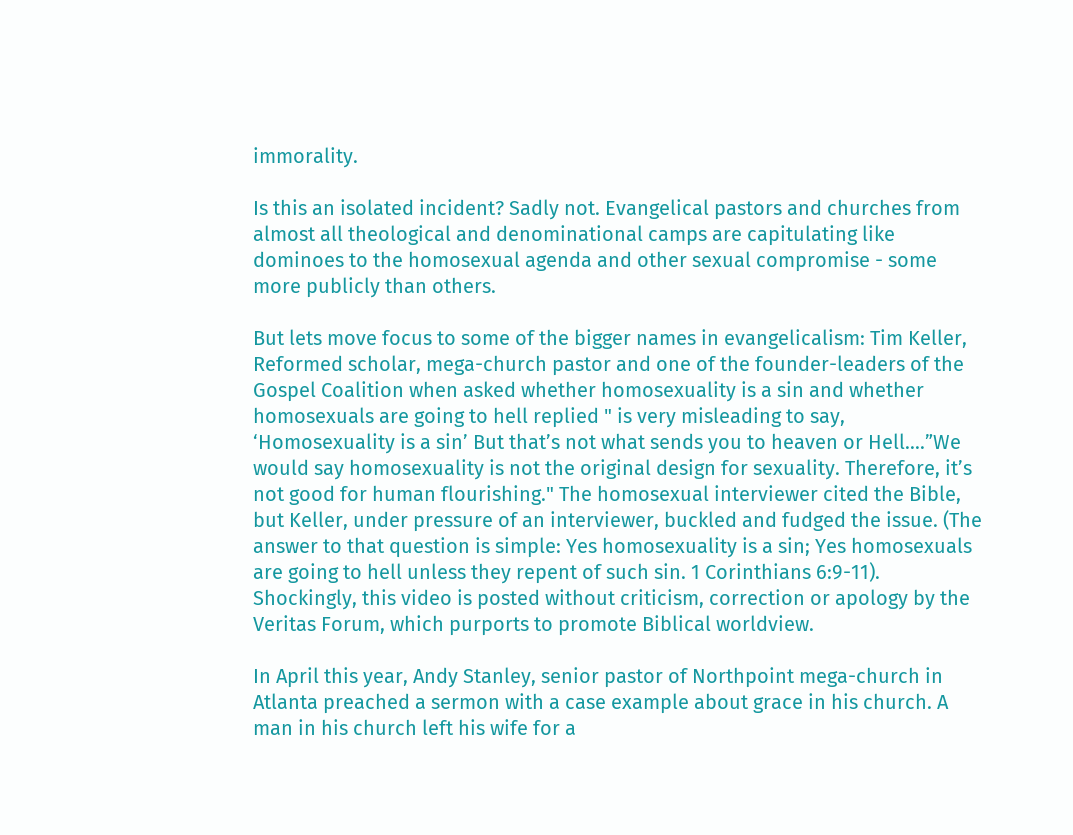immorality.

Is this an isolated incident? Sadly not. Evangelical pastors and churches from almost all theological and denominational camps are capitulating like dominoes to the homosexual agenda and other sexual compromise - some more publicly than others.

But lets move focus to some of the bigger names in evangelicalism: Tim Keller, Reformed scholar, mega-church pastor and one of the founder-leaders of the Gospel Coalition when asked whether homosexuality is a sin and whether homosexuals are going to hell replied " is very misleading to say, ‘Homosexuality is a sin’ But that’s not what sends you to heaven or Hell....”We would say homosexuality is not the original design for sexuality. Therefore, it’s not good for human flourishing." The homosexual interviewer cited the Bible, but Keller, under pressure of an interviewer, buckled and fudged the issue. (The answer to that question is simple: Yes homosexuality is a sin; Yes homosexuals are going to hell unless they repent of such sin. 1 Corinthians 6:9-11). Shockingly, this video is posted without criticism, correction or apology by the Veritas Forum, which purports to promote Biblical worldview.

In April this year, Andy Stanley, senior pastor of Northpoint mega-church in Atlanta preached a sermon with a case example about grace in his church. A man in his church left his wife for a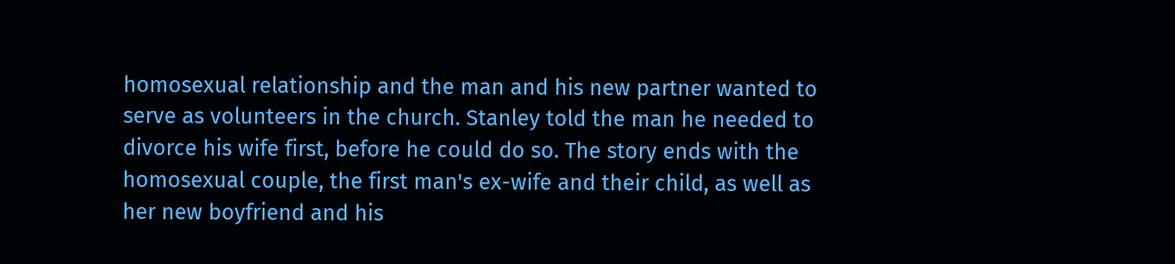homosexual relationship and the man and his new partner wanted to serve as volunteers in the church. Stanley told the man he needed to divorce his wife first, before he could do so. The story ends with the homosexual couple, the first man's ex-wife and their child, as well as her new boyfriend and his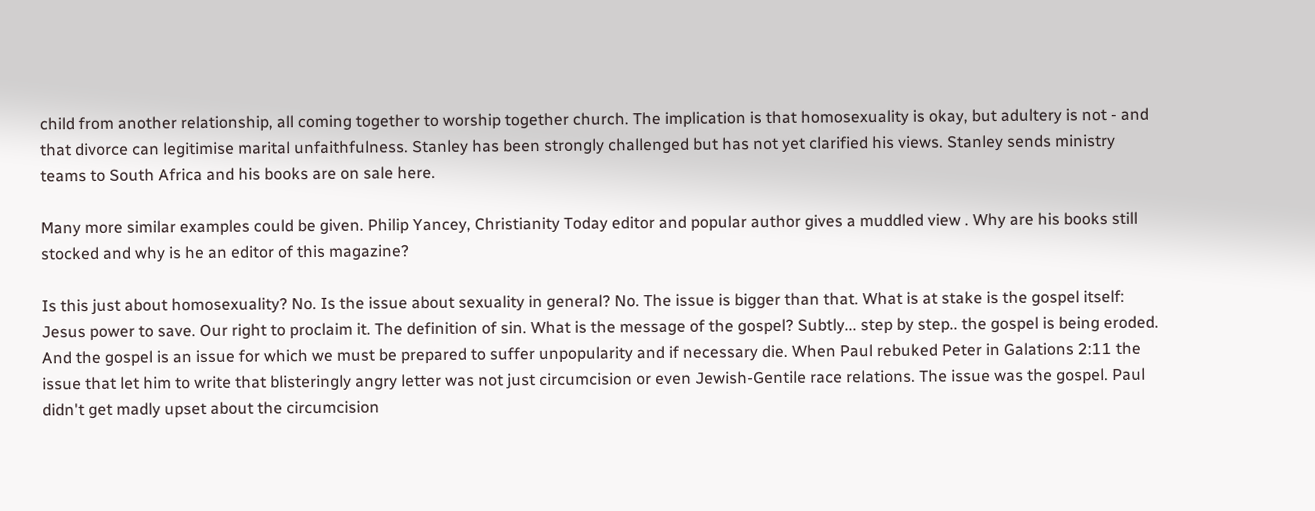child from another relationship, all coming together to worship together church. The implication is that homosexuality is okay, but adultery is not - and that divorce can legitimise marital unfaithfulness. Stanley has been strongly challenged but has not yet clarified his views. Stanley sends ministry teams to South Africa and his books are on sale here.

Many more similar examples could be given. Philip Yancey, Christianity Today editor and popular author gives a muddled view . Why are his books still stocked and why is he an editor of this magazine?

Is this just about homosexuality? No. Is the issue about sexuality in general? No. The issue is bigger than that. What is at stake is the gospel itself: Jesus power to save. Our right to proclaim it. The definition of sin. What is the message of the gospel? Subtly... step by step.. the gospel is being eroded. And the gospel is an issue for which we must be prepared to suffer unpopularity and if necessary die. When Paul rebuked Peter in Galations 2:11 the issue that let him to write that blisteringly angry letter was not just circumcision or even Jewish-Gentile race relations. The issue was the gospel. Paul didn't get madly upset about the circumcision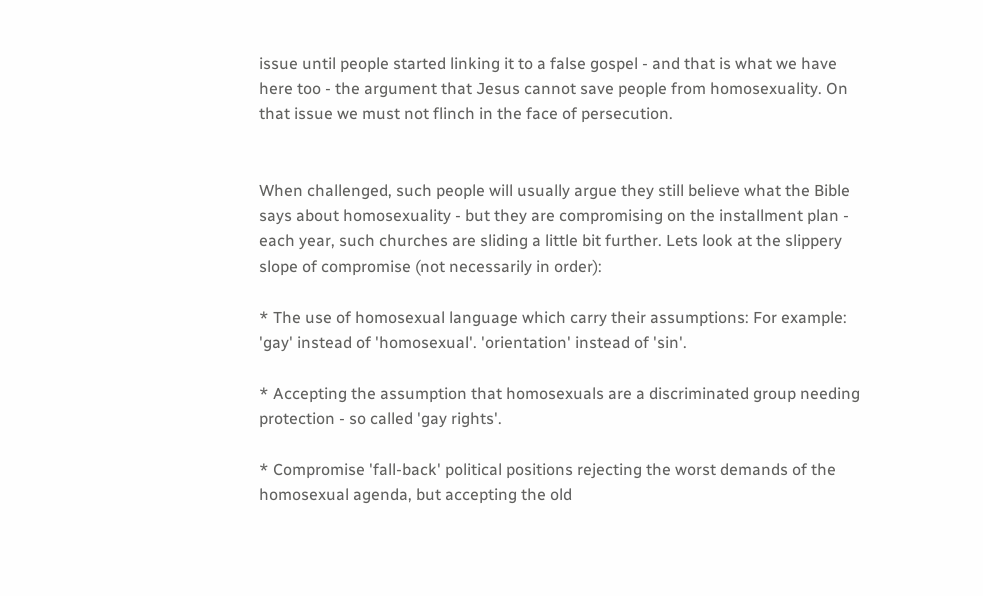issue until people started linking it to a false gospel - and that is what we have here too - the argument that Jesus cannot save people from homosexuality. On that issue we must not flinch in the face of persecution.


When challenged, such people will usually argue they still believe what the Bible says about homosexuality - but they are compromising on the installment plan - each year, such churches are sliding a little bit further. Lets look at the slippery slope of compromise (not necessarily in order):

* The use of homosexual language which carry their assumptions: For example: 'gay' instead of 'homosexual'. 'orientation' instead of 'sin'.

* Accepting the assumption that homosexuals are a discriminated group needing protection - so called 'gay rights'.

* Compromise 'fall-back' political positions rejecting the worst demands of the homosexual agenda, but accepting the old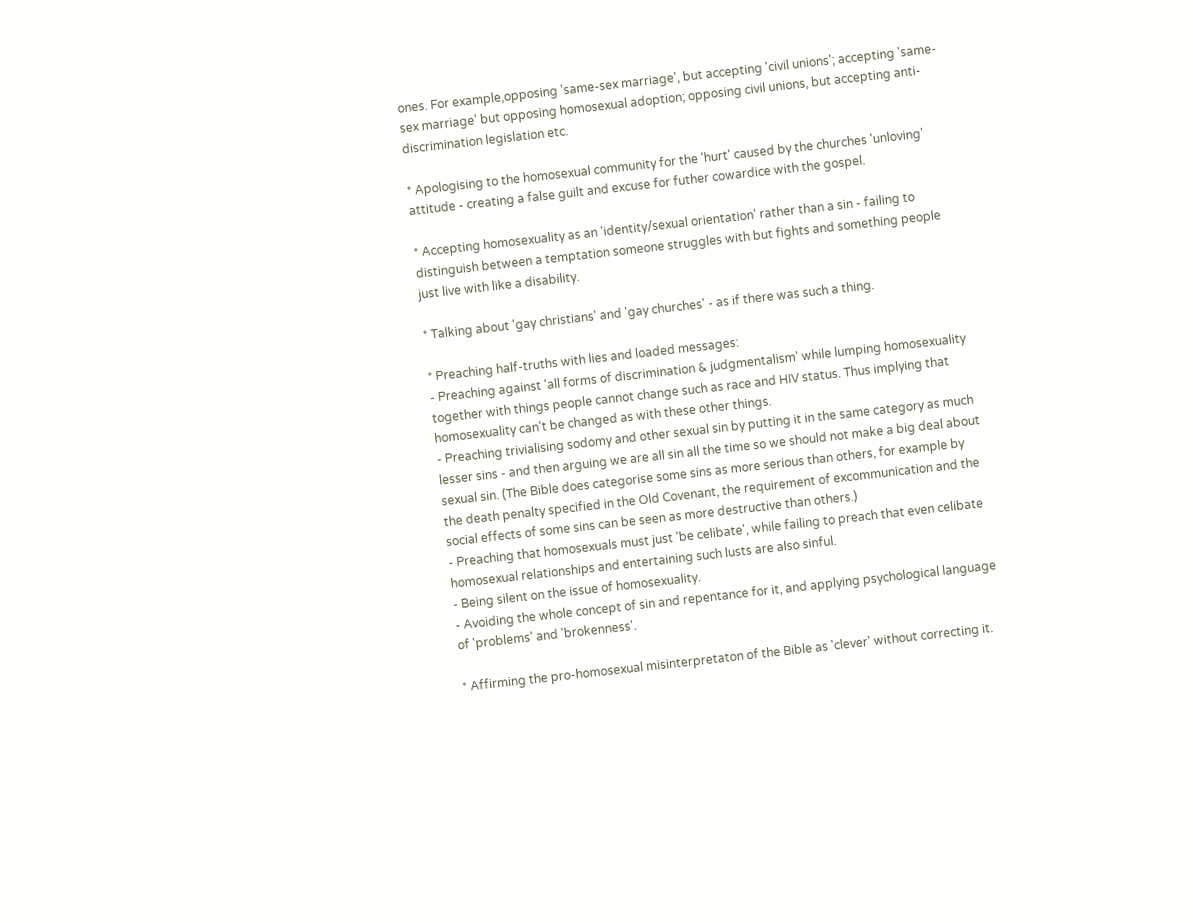ones. For example,opposing 'same-sex marriage', but accepting 'civil unions'; accepting 'same-sex marriage' but opposing homosexual adoption; opposing civil unions, but accepting anti-discrimination legislation etc.

* Apologising to the homosexual community for the 'hurt' caused by the churches 'unloving' attitude - creating a false guilt and excuse for futher cowardice with the gospel.

* Accepting homosexuality as an 'identity/sexual orientation' rather than a sin - failing to distinguish between a temptation someone struggles with but fights and something people just live with like a disability.

* Talking about 'gay christians' and 'gay churches' - as if there was such a thing.

* Preaching half-truths with lies and loaded messages:
- Preaching against 'all forms of discrimination & judgmentalism' while lumping homosexuality together with things people cannot change such as race and HIV status. Thus implying that homosexuality can't be changed as with these other things.
- Preaching trivialising sodomy and other sexual sin by putting it in the same category as much lesser sins - and then arguing we are all sin all the time so we should not make a big deal about sexual sin. (The Bible does categorise some sins as more serious than others, for example by the death penalty specified in the Old Covenant, the requirement of excommunication and the social effects of some sins can be seen as more destructive than others.)
- Preaching that homosexuals must just 'be celibate', while failing to preach that even celibate homosexual relationships and entertaining such lusts are also sinful.
- Being silent on the issue of homosexuality.
- Avoiding the whole concept of sin and repentance for it, and applying psychological language of 'problems' and 'brokenness'.

* Affirming the pro-homosexual misinterpretaton of the Bible as 'clever' without correcting it.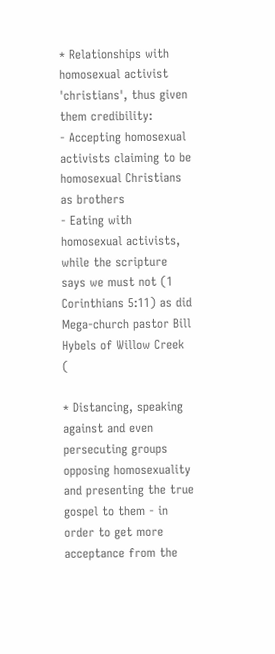* Relationships with homosexual activist 'christians', thus given them credibility:
- Accepting homosexual activists claiming to be homosexual Christians as brothers
- Eating with homosexual activists, while the scripture says we must not (1 Corinthians 5:11) as did Mega-church pastor Bill Hybels of Willow Creek (

* Distancing, speaking against and even persecuting groups opposing homosexuality and presenting the true gospel to them - in order to get more acceptance from the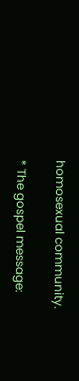homosexual community.

* The gospel message: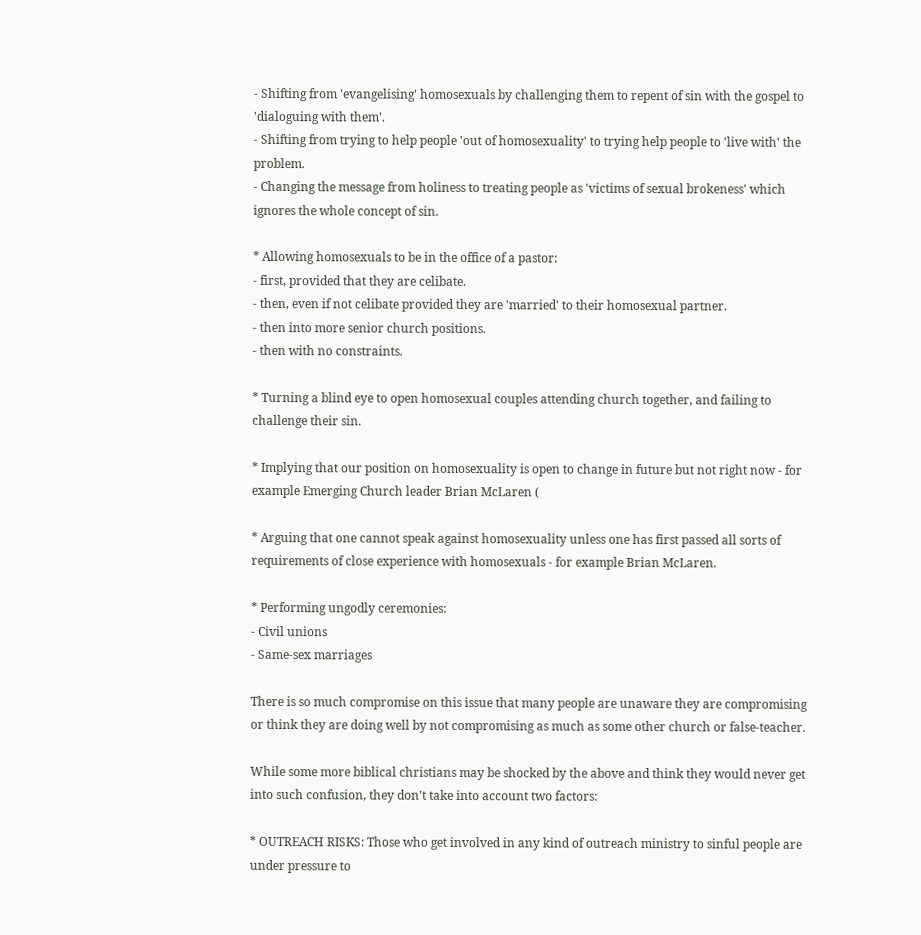- Shifting from 'evangelising' homosexuals by challenging them to repent of sin with the gospel to 'dialoguing with them'.
- Shifting from trying to help people 'out of homosexuality' to trying help people to 'live with' the problem.
- Changing the message from holiness to treating people as 'victims of sexual brokeness' which ignores the whole concept of sin.

* Allowing homosexuals to be in the office of a pastor:
- first, provided that they are celibate.
- then, even if not celibate provided they are 'married' to their homosexual partner.
- then into more senior church positions.
- then with no constraints.

* Turning a blind eye to open homosexual couples attending church together, and failing to challenge their sin.

* Implying that our position on homosexuality is open to change in future but not right now - for example Emerging Church leader Brian McLaren (

* Arguing that one cannot speak against homosexuality unless one has first passed all sorts of requirements of close experience with homosexuals - for example Brian McLaren.

* Performing ungodly ceremonies:
- Civil unions
- Same-sex marriages

There is so much compromise on this issue that many people are unaware they are compromising or think they are doing well by not compromising as much as some other church or false-teacher.

While some more biblical christians may be shocked by the above and think they would never get into such confusion, they don't take into account two factors:

* OUTREACH RISKS: Those who get involved in any kind of outreach ministry to sinful people are under pressure to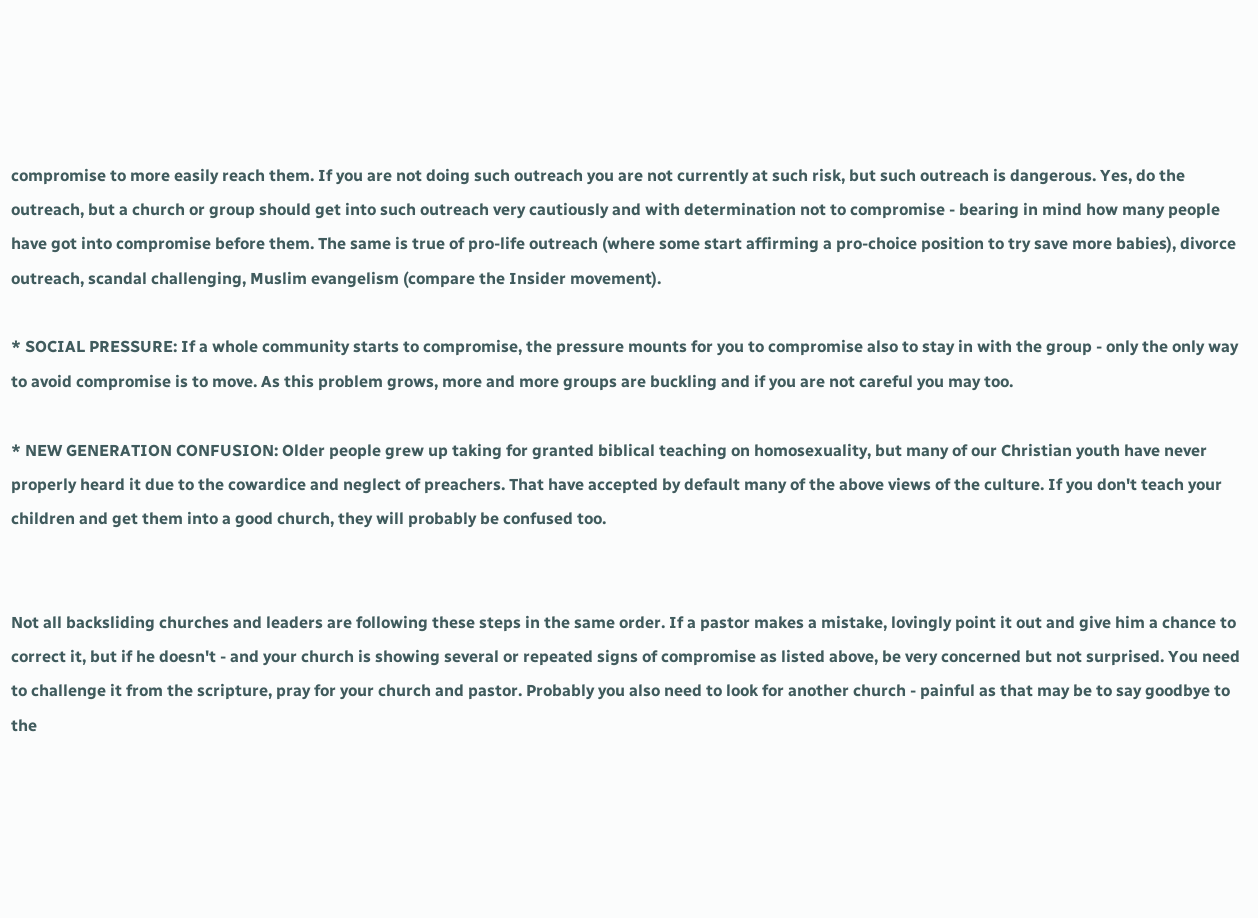compromise to more easily reach them. If you are not doing such outreach you are not currently at such risk, but such outreach is dangerous. Yes, do the outreach, but a church or group should get into such outreach very cautiously and with determination not to compromise - bearing in mind how many people have got into compromise before them. The same is true of pro-life outreach (where some start affirming a pro-choice position to try save more babies), divorce outreach, scandal challenging, Muslim evangelism (compare the Insider movement).

* SOCIAL PRESSURE: If a whole community starts to compromise, the pressure mounts for you to compromise also to stay in with the group - only the only way to avoid compromise is to move. As this problem grows, more and more groups are buckling and if you are not careful you may too.

* NEW GENERATION CONFUSION: Older people grew up taking for granted biblical teaching on homosexuality, but many of our Christian youth have never properly heard it due to the cowardice and neglect of preachers. That have accepted by default many of the above views of the culture. If you don't teach your children and get them into a good church, they will probably be confused too.


Not all backsliding churches and leaders are following these steps in the same order. If a pastor makes a mistake, lovingly point it out and give him a chance to correct it, but if he doesn't - and your church is showing several or repeated signs of compromise as listed above, be very concerned but not surprised. You need to challenge it from the scripture, pray for your church and pastor. Probably you also need to look for another church - painful as that may be to say goodbye to the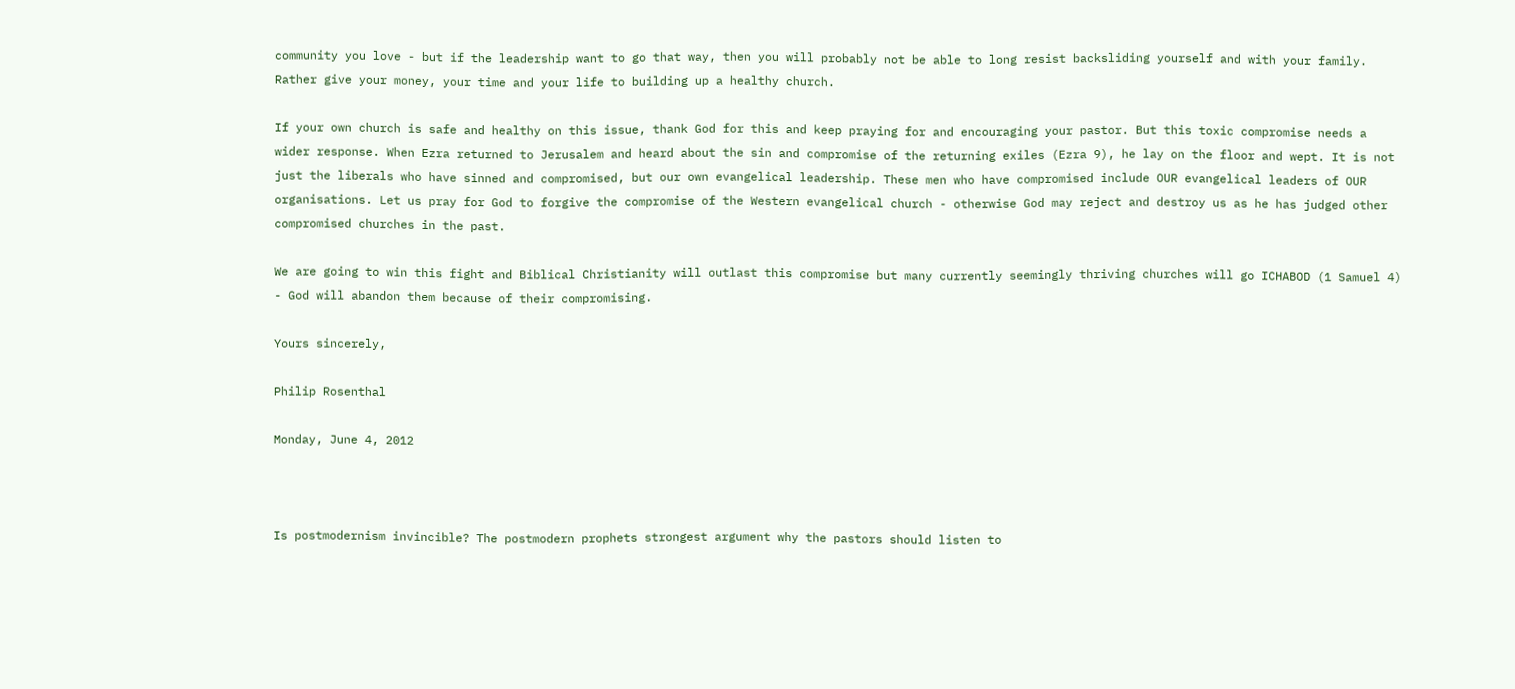community you love - but if the leadership want to go that way, then you will probably not be able to long resist backsliding yourself and with your family. Rather give your money, your time and your life to building up a healthy church.

If your own church is safe and healthy on this issue, thank God for this and keep praying for and encouraging your pastor. But this toxic compromise needs a wider response. When Ezra returned to Jerusalem and heard about the sin and compromise of the returning exiles (Ezra 9), he lay on the floor and wept. It is not just the liberals who have sinned and compromised, but our own evangelical leadership. These men who have compromised include OUR evangelical leaders of OUR organisations. Let us pray for God to forgive the compromise of the Western evangelical church - otherwise God may reject and destroy us as he has judged other compromised churches in the past.

We are going to win this fight and Biblical Christianity will outlast this compromise but many currently seemingly thriving churches will go ICHABOD (1 Samuel 4) - God will abandon them because of their compromising.

Yours sincerely,

Philip Rosenthal

Monday, June 4, 2012



Is postmodernism invincible? The postmodern prophets strongest argument why the pastors should listen to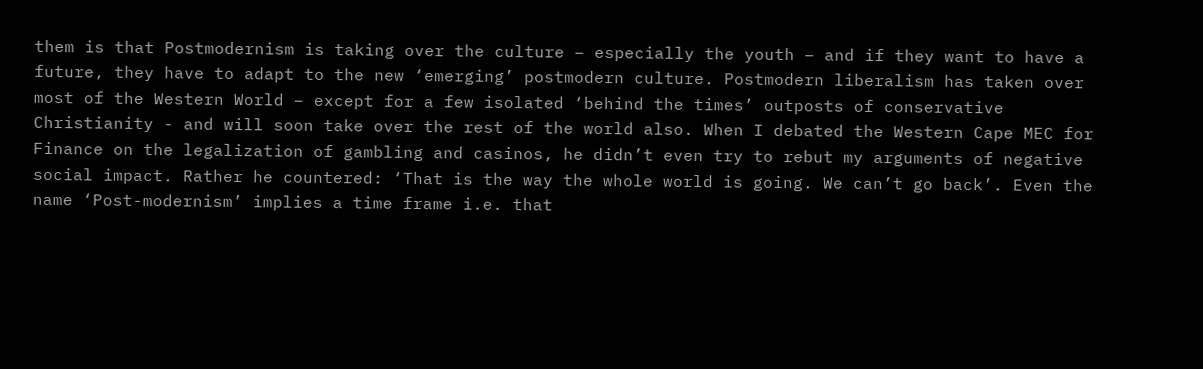them is that Postmodernism is taking over the culture – especially the youth – and if they want to have a future, they have to adapt to the new ‘emerging’ postmodern culture. Postmodern liberalism has taken over most of the Western World – except for a few isolated ‘behind the times’ outposts of conservative Christianity - and will soon take over the rest of the world also. When I debated the Western Cape MEC for Finance on the legalization of gambling and casinos, he didn’t even try to rebut my arguments of negative social impact. Rather he countered: ‘That is the way the whole world is going. We can’t go back’. Even the name ‘Post-modernism’ implies a time frame i.e. that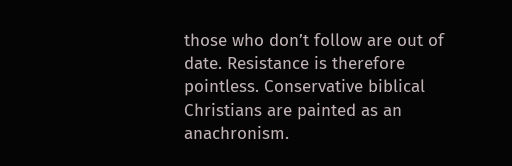those who don’t follow are out of date. Resistance is therefore pointless. Conservative biblical Christians are painted as an anachronism.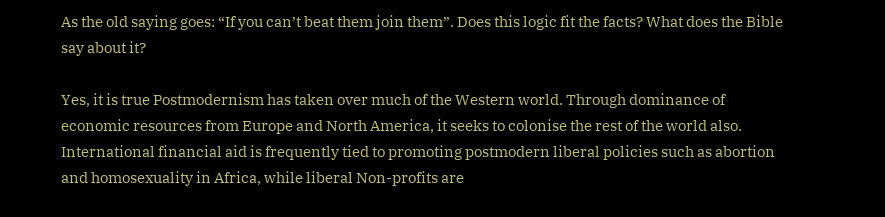As the old saying goes: “If you can’t beat them join them”. Does this logic fit the facts? What does the Bible say about it?

Yes, it is true Postmodernism has taken over much of the Western world. Through dominance of economic resources from Europe and North America, it seeks to colonise the rest of the world also. International financial aid is frequently tied to promoting postmodern liberal policies such as abortion and homosexuality in Africa, while liberal Non-profits are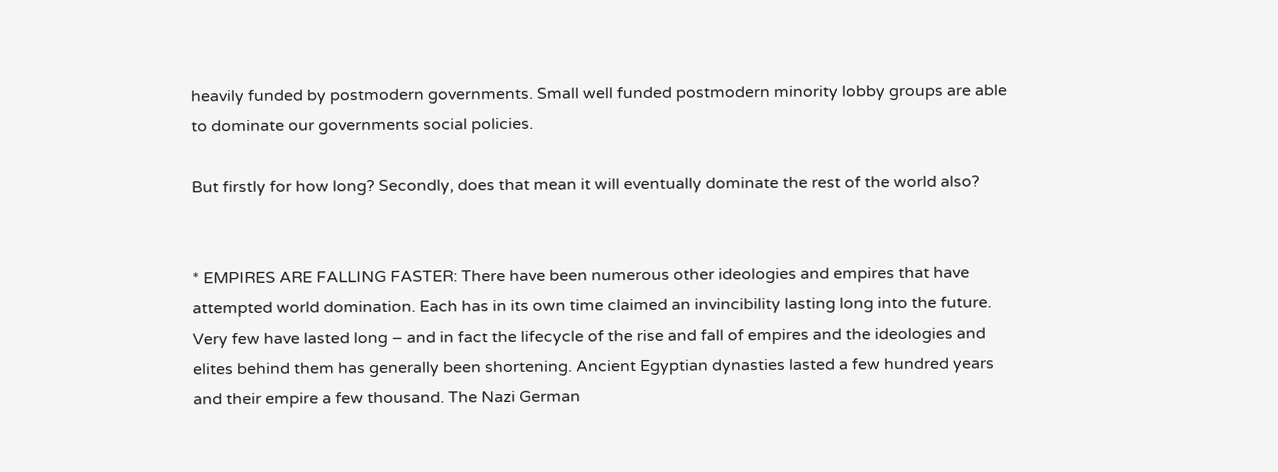heavily funded by postmodern governments. Small well funded postmodern minority lobby groups are able to dominate our governments social policies.

But firstly for how long? Secondly, does that mean it will eventually dominate the rest of the world also?


* EMPIRES ARE FALLING FASTER: There have been numerous other ideologies and empires that have attempted world domination. Each has in its own time claimed an invincibility lasting long into the future. Very few have lasted long – and in fact the lifecycle of the rise and fall of empires and the ideologies and elites behind them has generally been shortening. Ancient Egyptian dynasties lasted a few hundred years and their empire a few thousand. The Nazi German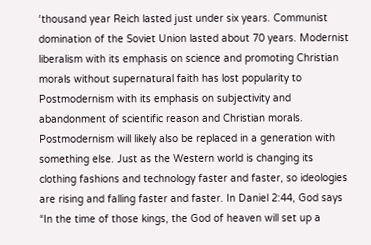‘thousand year Reich lasted just under six years. Communist domination of the Soviet Union lasted about 70 years. Modernist liberalism with its emphasis on science and promoting Christian morals without supernatural faith has lost popularity to Postmodernism with its emphasis on subjectivity and abandonment of scientific reason and Christian morals. Postmodernism will likely also be replaced in a generation with something else. Just as the Western world is changing its clothing fashions and technology faster and faster, so ideologies are rising and falling faster and faster. In Daniel 2:44, God says “In the time of those kings, the God of heaven will set up a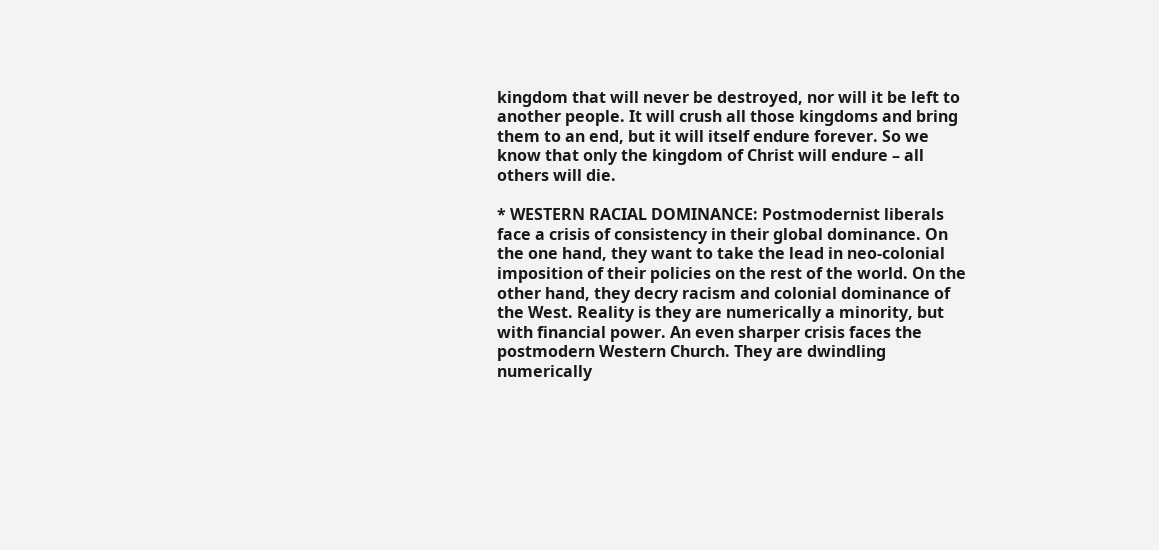kingdom that will never be destroyed, nor will it be left to another people. It will crush all those kingdoms and bring them to an end, but it will itself endure forever. So we know that only the kingdom of Christ will endure – all others will die.

* WESTERN RACIAL DOMINANCE: Postmodernist liberals face a crisis of consistency in their global dominance. On the one hand, they want to take the lead in neo-colonial imposition of their policies on the rest of the world. On the other hand, they decry racism and colonial dominance of the West. Reality is they are numerically a minority, but with financial power. An even sharper crisis faces the postmodern Western Church. They are dwindling numerically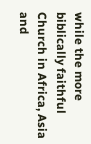while the more biblically faithful Church in Africa, Asia and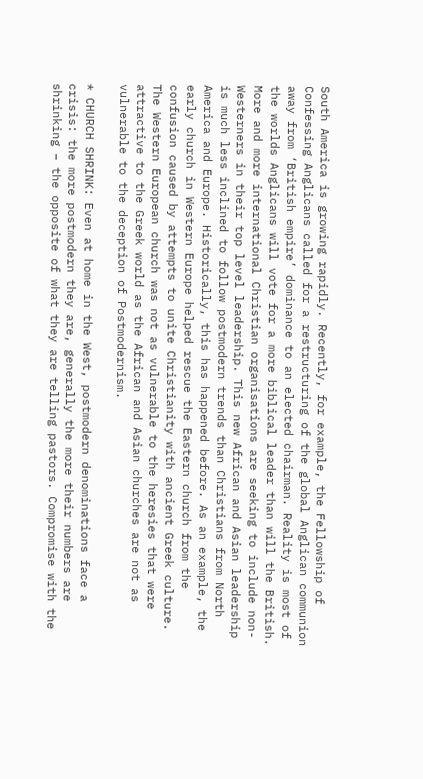South America is growing rapidly. Recently, for example, the Fellowship of Confessing Anglicans called for a restructuring of the global Anglican communion away from ‘British empire’ dominance to an elected chairman. Reality is most of the worlds Anglicans will vote for a more biblical leader than will the British. More and more international Christian organisations are seeking to include non-Westerners in their top level leadership. This new African and Asian leadership is much less inclined to follow postmodern trends than Christians from North America and Europe. Historically, this has happened before. As an example, the early church in Western Europe helped rescue the Eastern church from the confusion caused by attempts to unite Christianity with ancient Greek culture. The Western European church was not as vulnerable to the heresies that were attractive to the Greek world as the African and Asian churches are not as vulnerable to the deception of Postmodernism.

* CHURCH SHRINK: Even at home in the West, postmodern denominations face a crisis: the more postmodern they are, generally the more their numbers are shrinking – the opposite of what they are telling pastors. Compromise with the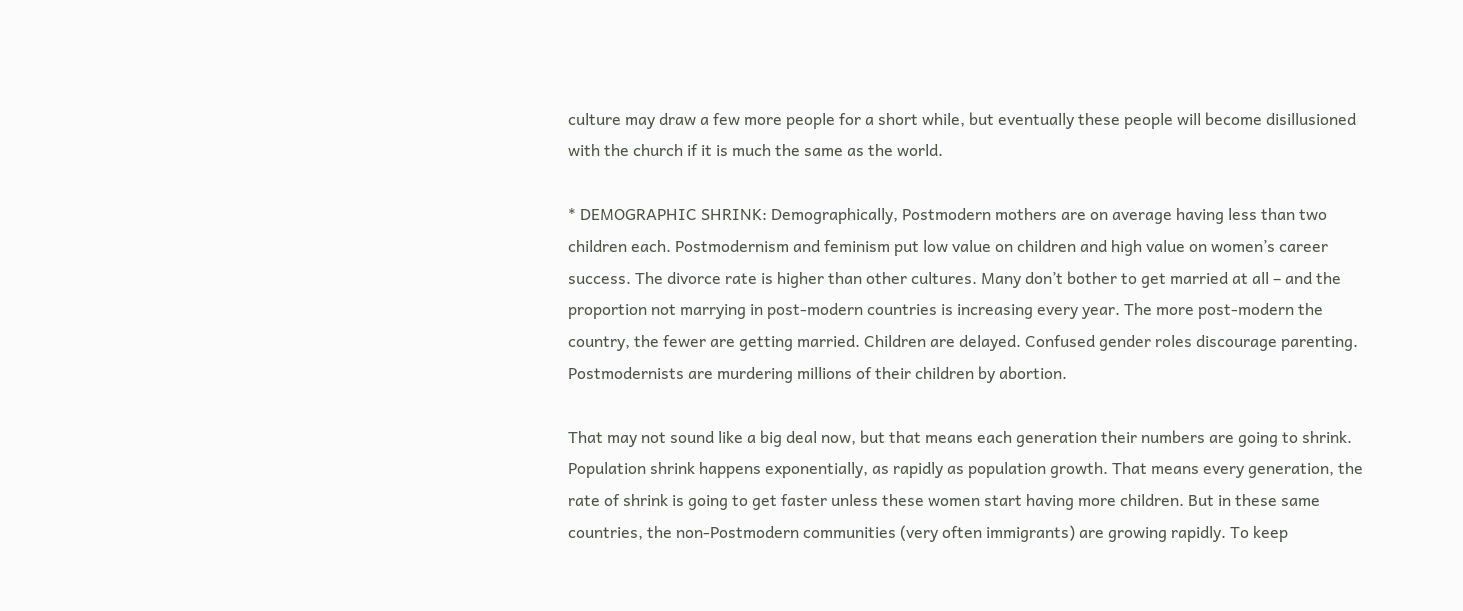culture may draw a few more people for a short while, but eventually these people will become disillusioned with the church if it is much the same as the world.

* DEMOGRAPHIC SHRINK: Demographically, Postmodern mothers are on average having less than two children each. Postmodernism and feminism put low value on children and high value on women’s career success. The divorce rate is higher than other cultures. Many don’t bother to get married at all – and the proportion not marrying in post-modern countries is increasing every year. The more post-modern the country, the fewer are getting married. Children are delayed. Confused gender roles discourage parenting. Postmodernists are murdering millions of their children by abortion.

That may not sound like a big deal now, but that means each generation their numbers are going to shrink. Population shrink happens exponentially, as rapidly as population growth. That means every generation, the rate of shrink is going to get faster unless these women start having more children. But in these same countries, the non-Postmodern communities (very often immigrants) are growing rapidly. To keep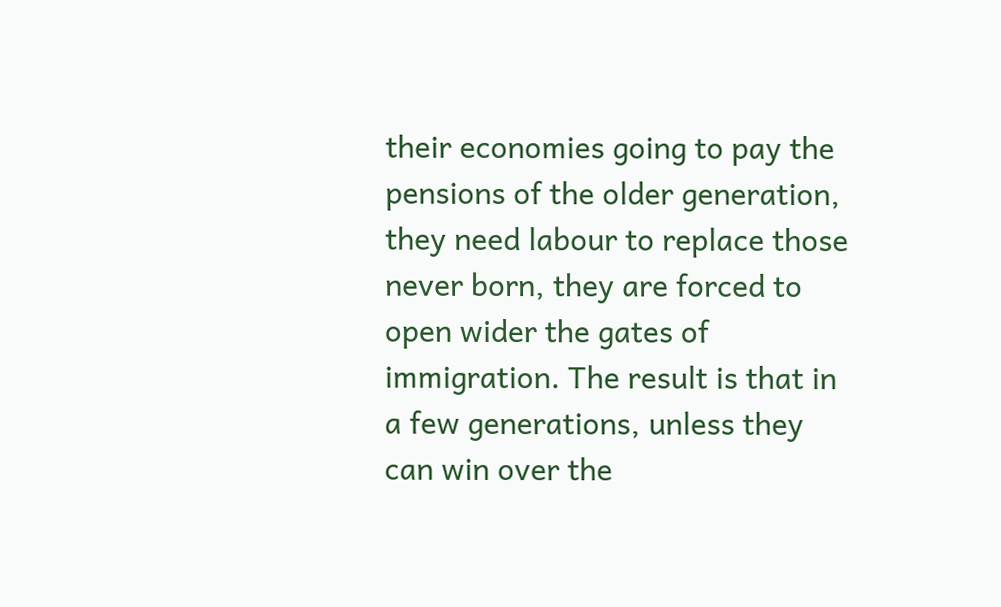their economies going to pay the pensions of the older generation, they need labour to replace those never born, they are forced to open wider the gates of immigration. The result is that in a few generations, unless they can win over the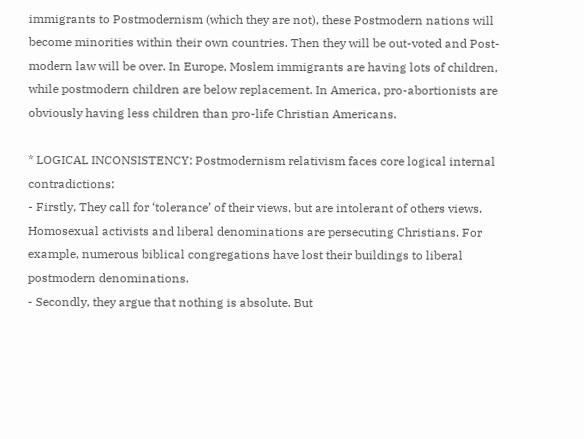immigrants to Postmodernism (which they are not), these Postmodern nations will become minorities within their own countries. Then they will be out-voted and Post-modern law will be over. In Europe, Moslem immigrants are having lots of children, while postmodern children are below replacement. In America, pro-abortionists are obviously having less children than pro-life Christian Americans.

* LOGICAL INCONSISTENCY: Postmodernism relativism faces core logical internal contradictions:
- Firstly, They call for ‘tolerance’ of their views, but are intolerant of others views. Homosexual activists and liberal denominations are persecuting Christians. For example, numerous biblical congregations have lost their buildings to liberal postmodern denominations.
- Secondly, they argue that nothing is absolute. But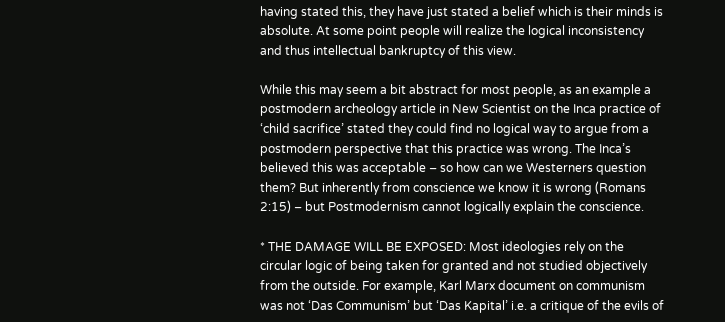having stated this, they have just stated a belief which is their minds is absolute. At some point people will realize the logical inconsistency and thus intellectual bankruptcy of this view.

While this may seem a bit abstract for most people, as an example a postmodern archeology article in New Scientist on the Inca practice of ‘child sacrifice’ stated they could find no logical way to argue from a postmodern perspective that this practice was wrong. The Inca’s believed this was acceptable – so how can we Westerners question them? But inherently from conscience we know it is wrong (Romans 2:15) – but Postmodernism cannot logically explain the conscience.

* THE DAMAGE WILL BE EXPOSED: Most ideologies rely on the circular logic of being taken for granted and not studied objectively from the outside. For example, Karl Marx document on communism was not ‘Das Communism’ but ‘Das Kapital’ i.e. a critique of the evils of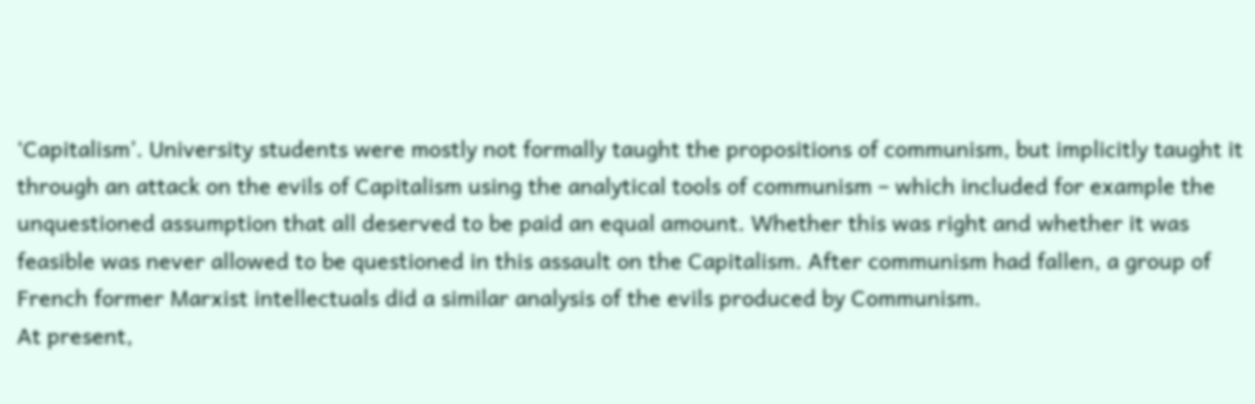‘Capitalism’. University students were mostly not formally taught the propositions of communism, but implicitly taught it through an attack on the evils of Capitalism using the analytical tools of communism – which included for example the unquestioned assumption that all deserved to be paid an equal amount. Whether this was right and whether it was feasible was never allowed to be questioned in this assault on the Capitalism. After communism had fallen, a group of French former Marxist intellectuals did a similar analysis of the evils produced by Communism.
At present,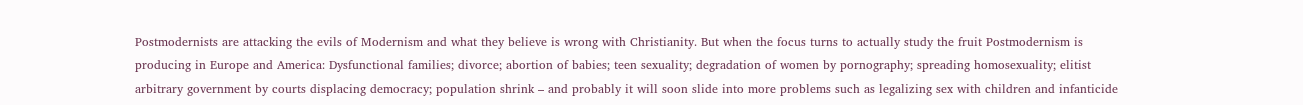Postmodernists are attacking the evils of Modernism and what they believe is wrong with Christianity. But when the focus turns to actually study the fruit Postmodernism is producing in Europe and America: Dysfunctional families; divorce; abortion of babies; teen sexuality; degradation of women by pornography; spreading homosexuality; elitist arbitrary government by courts displacing democracy; population shrink – and probably it will soon slide into more problems such as legalizing sex with children and infanticide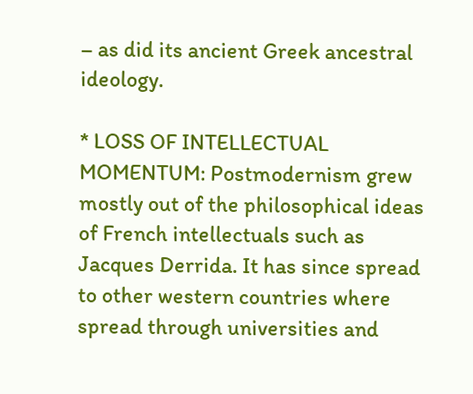– as did its ancient Greek ancestral ideology.

* LOSS OF INTELLECTUAL MOMENTUM: Postmodernism grew mostly out of the philosophical ideas of French intellectuals such as Jacques Derrida. It has since spread to other western countries where spread through universities and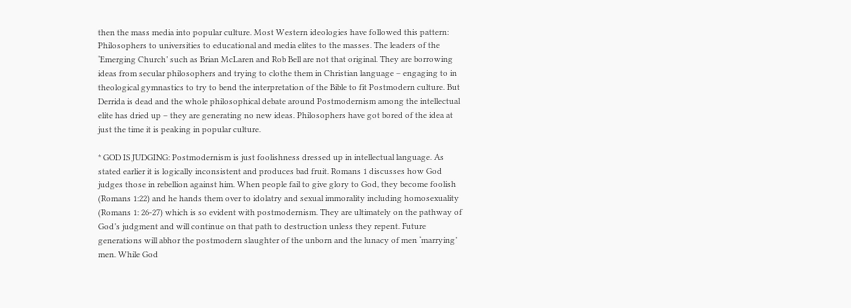then the mass media into popular culture. Most Western ideologies have followed this pattern: Philosophers to universities to educational and media elites to the masses. The leaders of the ‘Emerging Church’ such as Brian McLaren and Rob Bell are not that original. They are borrowing ideas from secular philosophers and trying to clothe them in Christian language – engaging to in theological gymnastics to try to bend the interpretation of the Bible to fit Postmodern culture. But Derrida is dead and the whole philosophical debate around Postmodernism among the intellectual elite has dried up – they are generating no new ideas. Philosophers have got bored of the idea at just the time it is peaking in popular culture.

* GOD IS JUDGING: Postmodernism is just foolishness dressed up in intellectual language. As stated earlier it is logically inconsistent and produces bad fruit. Romans 1 discusses how God judges those in rebellion against him. When people fail to give glory to God, they become foolish (Romans 1:22) and he hands them over to idolatry and sexual immorality including homosexuality (Romans 1: 26-27) which is so evident with postmodernism. They are ultimately on the pathway of God’s judgment and will continue on that path to destruction unless they repent. Future generations will abhor the postmodern slaughter of the unborn and the lunacy of men ‘marrying’ men. While God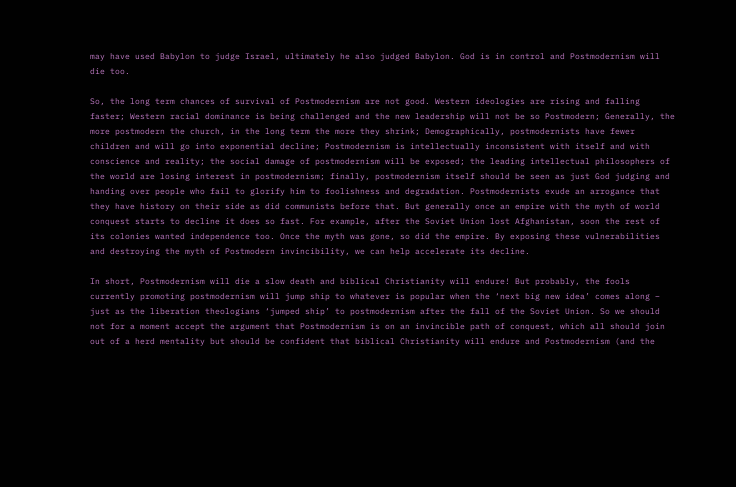may have used Babylon to judge Israel, ultimately he also judged Babylon. God is in control and Postmodernism will die too.

So, the long term chances of survival of Postmodernism are not good. Western ideologies are rising and falling faster; Western racial dominance is being challenged and the new leadership will not be so Postmodern; Generally, the more postmodern the church, in the long term the more they shrink; Demographically, postmodernists have fewer children and will go into exponential decline; Postmodernism is intellectually inconsistent with itself and with conscience and reality; the social damage of postmodernism will be exposed; the leading intellectual philosophers of the world are losing interest in postmodernism; finally, postmodernism itself should be seen as just God judging and handing over people who fail to glorify him to foolishness and degradation. Postmodernists exude an arrogance that they have history on their side as did communists before that. But generally once an empire with the myth of world conquest starts to decline it does so fast. For example, after the Soviet Union lost Afghanistan, soon the rest of its colonies wanted independence too. Once the myth was gone, so did the empire. By exposing these vulnerabilities and destroying the myth of Postmodern invincibility, we can help accelerate its decline.

In short, Postmodernism will die a slow death and biblical Christianity will endure! But probably, the fools currently promoting postmodernism will jump ship to whatever is popular when the ‘next big new idea’ comes along – just as the liberation theologians ‘jumped ship’ to postmodernism after the fall of the Soviet Union. So we should not for a moment accept the argument that Postmodernism is on an invincible path of conquest, which all should join out of a herd mentality but should be confident that biblical Christianity will endure and Postmodernism (and the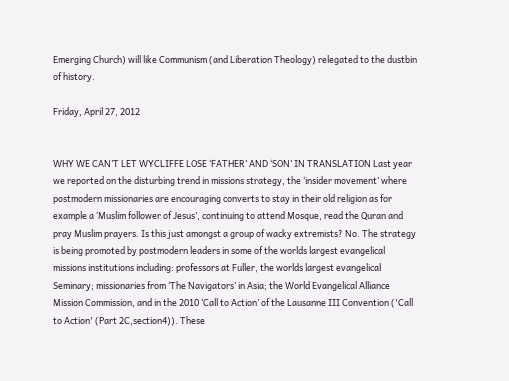Emerging Church) will like Communism (and Liberation Theology) relegated to the dustbin of history.

Friday, April 27, 2012


WHY WE CAN’T LET WYCLIFFE LOSE ‘FATHER’ AND ‘SON’ IN TRANSLATION Last year we reported on the disturbing trend in missions strategy, the ‘insider movement’ where postmodern missionaries are encouraging converts to stay in their old religion as for example a ‘Muslim follower of Jesus’, continuing to attend Mosque, read the Quran and pray Muslim prayers. Is this just amongst a group of wacky extremists? No. The strategy is being promoted by postmodern leaders in some of the worlds largest evangelical missions institutions including: professors at Fuller, the worlds largest evangelical Seminary; missionaries from ‘The Navigators’ in Asia; the World Evangelical Alliance Mission Commission, and in the 2010 ‘Call to Action’ of the Lausanne III Convention ('Call to Action' (Part 2C,section4)). These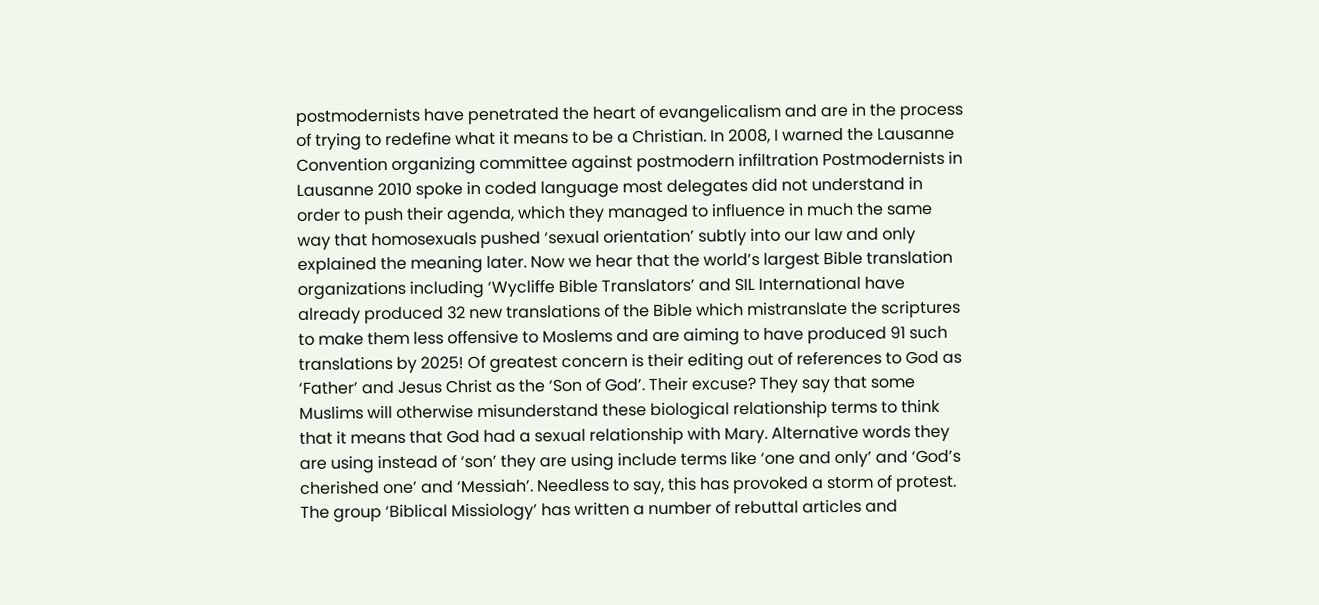postmodernists have penetrated the heart of evangelicalism and are in the process of trying to redefine what it means to be a Christian. In 2008, I warned the Lausanne Convention organizing committee against postmodern infiltration Postmodernists in Lausanne 2010 spoke in coded language most delegates did not understand in order to push their agenda, which they managed to influence in much the same way that homosexuals pushed ‘sexual orientation’ subtly into our law and only explained the meaning later. Now we hear that the world’s largest Bible translation organizations including ‘Wycliffe Bible Translators’ and SIL International have already produced 32 new translations of the Bible which mistranslate the scriptures to make them less offensive to Moslems and are aiming to have produced 91 such translations by 2025! Of greatest concern is their editing out of references to God as ‘Father’ and Jesus Christ as the ‘Son of God’. Their excuse? They say that some Muslims will otherwise misunderstand these biological relationship terms to think that it means that God had a sexual relationship with Mary. Alternative words they are using instead of ‘son’ they are using include terms like ‘one and only’ and ‘God’s cherished one’ and ‘Messiah’. Needless to say, this has provoked a storm of protest. The group ‘Biblical Missiology’ has written a number of rebuttal articles and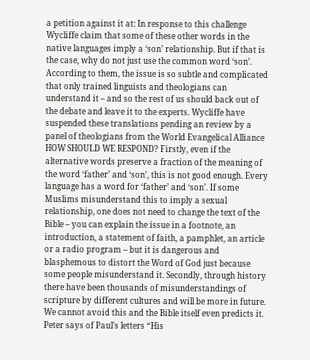a petition against it at: In response to this challenge Wycliffe claim that some of these other words in the native languages imply a ‘son’ relationship. But if that is the case, why do not just use the common word ‘son’. According to them, the issue is so subtle and complicated that only trained linguists and theologians can understand it – and so the rest of us should back out of the debate and leave it to the experts. Wycliffe have suspended these translations pending an review by a panel of theologians from the World Evangelical Alliance HOW SHOULD WE RESPOND? Firstly, even if the alternative words preserve a fraction of the meaning of the word ‘father’ and ‘son’, this is not good enough. Every language has a word for ‘father’ and ‘son’. If some Muslims misunderstand this to imply a sexual relationship, one does not need to change the text of the Bible – you can explain the issue in a footnote, an introduction, a statement of faith, a pamphlet, an article or a radio program – but it is dangerous and blasphemous to distort the Word of God just because some people misunderstand it. Secondly, through history there have been thousands of misunderstandings of scripture by different cultures and will be more in future. We cannot avoid this and the Bible itself even predicts it. Peter says of Paul’s letters “His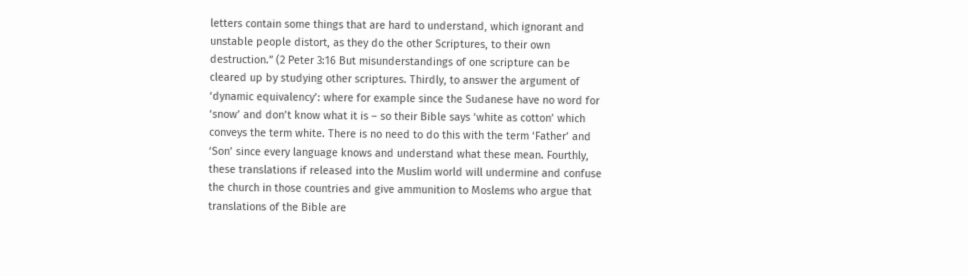letters contain some things that are hard to understand, which ignorant and unstable people distort, as they do the other Scriptures, to their own destruction.” (2 Peter 3:16 But misunderstandings of one scripture can be cleared up by studying other scriptures. Thirdly, to answer the argument of ‘dynamic equivalency’: where for example since the Sudanese have no word for ‘snow’ and don’t know what it is – so their Bible says ‘white as cotton’ which conveys the term white. There is no need to do this with the term ‘Father’ and ‘Son’ since every language knows and understand what these mean. Fourthly, these translations if released into the Muslim world will undermine and confuse the church in those countries and give ammunition to Moslems who argue that translations of the Bible are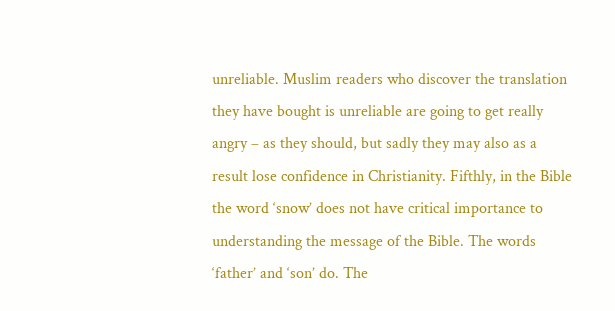unreliable. Muslim readers who discover the translation they have bought is unreliable are going to get really angry – as they should, but sadly they may also as a result lose confidence in Christianity. Fifthly, in the Bible the word ‘snow’ does not have critical importance to understanding the message of the Bible. The words ‘father’ and ‘son’ do. The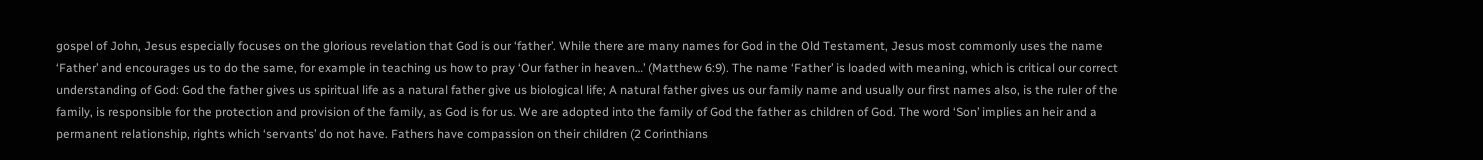gospel of John, Jesus especially focuses on the glorious revelation that God is our ‘father’. While there are many names for God in the Old Testament, Jesus most commonly uses the name ‘Father’ and encourages us to do the same, for example in teaching us how to pray ‘Our father in heaven…’ (Matthew 6:9). The name ‘Father’ is loaded with meaning, which is critical our correct understanding of God: God the father gives us spiritual life as a natural father give us biological life; A natural father gives us our family name and usually our first names also, is the ruler of the family, is responsible for the protection and provision of the family, as God is for us. We are adopted into the family of God the father as children of God. The word ‘Son’ implies an heir and a permanent relationship, rights which ‘servants’ do not have. Fathers have compassion on their children (2 Corinthians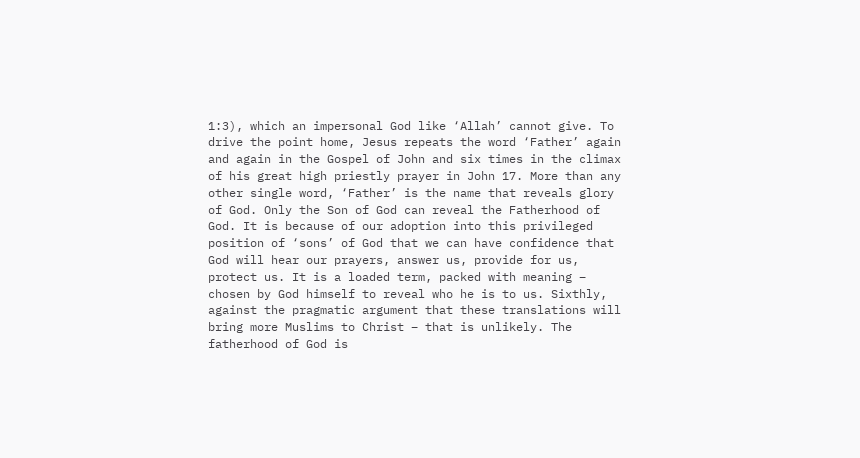1:3), which an impersonal God like ‘Allah’ cannot give. To drive the point home, Jesus repeats the word ‘Father’ again and again in the Gospel of John and six times in the climax of his great high priestly prayer in John 17. More than any other single word, ‘Father’ is the name that reveals glory of God. Only the Son of God can reveal the Fatherhood of God. It is because of our adoption into this privileged position of ‘sons’ of God that we can have confidence that God will hear our prayers, answer us, provide for us, protect us. It is a loaded term, packed with meaning – chosen by God himself to reveal who he is to us. Sixthly, against the pragmatic argument that these translations will bring more Muslims to Christ – that is unlikely. The fatherhood of God is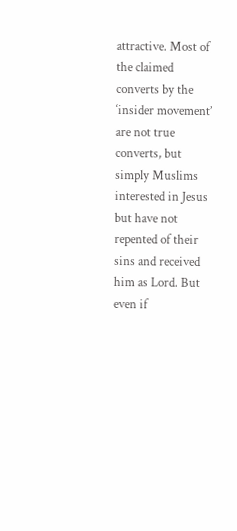attractive. Most of the claimed converts by the ‘insider movement’ are not true converts, but simply Muslims interested in Jesus but have not repented of their sins and received him as Lord. But even if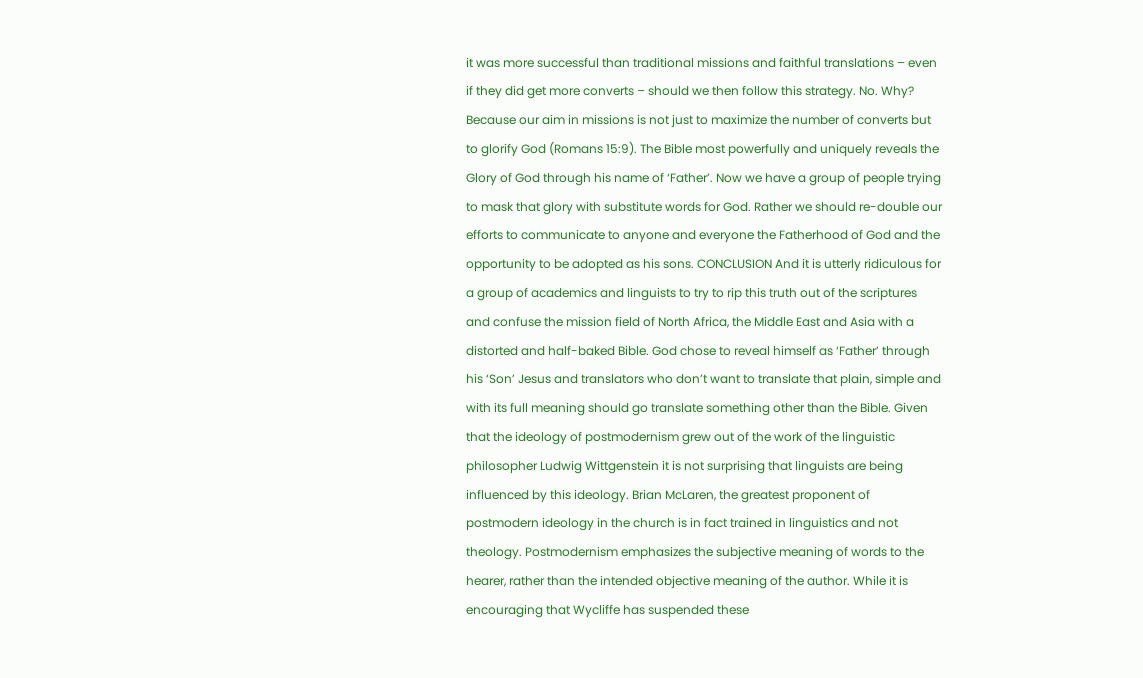it was more successful than traditional missions and faithful translations – even if they did get more converts – should we then follow this strategy. No. Why? Because our aim in missions is not just to maximize the number of converts but to glorify God (Romans 15:9). The Bible most powerfully and uniquely reveals the Glory of God through his name of ‘Father’. Now we have a group of people trying to mask that glory with substitute words for God. Rather we should re-double our efforts to communicate to anyone and everyone the Fatherhood of God and the opportunity to be adopted as his sons. CONCLUSION And it is utterly ridiculous for a group of academics and linguists to try to rip this truth out of the scriptures and confuse the mission field of North Africa, the Middle East and Asia with a distorted and half-baked Bible. God chose to reveal himself as ‘Father’ through his ‘Son’ Jesus and translators who don’t want to translate that plain, simple and with its full meaning should go translate something other than the Bible. Given that the ideology of postmodernism grew out of the work of the linguistic philosopher Ludwig Wittgenstein it is not surprising that linguists are being influenced by this ideology. Brian McLaren, the greatest proponent of postmodern ideology in the church is in fact trained in linguistics and not theology. Postmodernism emphasizes the subjective meaning of words to the hearer, rather than the intended objective meaning of the author. While it is encouraging that Wycliffe has suspended these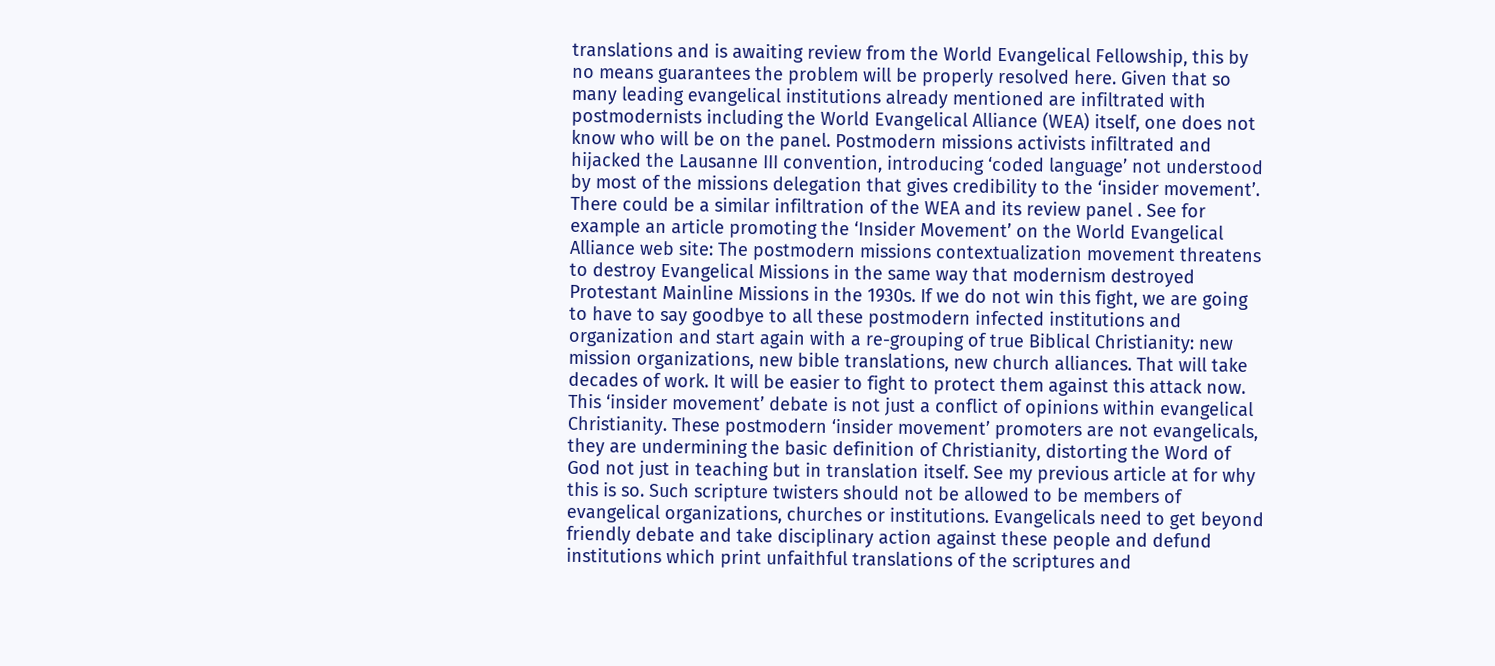translations and is awaiting review from the World Evangelical Fellowship, this by no means guarantees the problem will be properly resolved here. Given that so many leading evangelical institutions already mentioned are infiltrated with postmodernists including the World Evangelical Alliance (WEA) itself, one does not know who will be on the panel. Postmodern missions activists infiltrated and hijacked the Lausanne III convention, introducing ‘coded language’ not understood by most of the missions delegation that gives credibility to the ‘insider movement’. There could be a similar infiltration of the WEA and its review panel . See for example an article promoting the ‘Insider Movement’ on the World Evangelical Alliance web site: The postmodern missions contextualization movement threatens to destroy Evangelical Missions in the same way that modernism destroyed Protestant Mainline Missions in the 1930s. If we do not win this fight, we are going to have to say goodbye to all these postmodern infected institutions and organization and start again with a re-grouping of true Biblical Christianity: new mission organizations, new bible translations, new church alliances. That will take decades of work. It will be easier to fight to protect them against this attack now. This ‘insider movement’ debate is not just a conflict of opinions within evangelical Christianity. These postmodern ‘insider movement’ promoters are not evangelicals, they are undermining the basic definition of Christianity, distorting the Word of God not just in teaching but in translation itself. See my previous article at for why this is so. Such scripture twisters should not be allowed to be members of evangelical organizations, churches or institutions. Evangelicals need to get beyond friendly debate and take disciplinary action against these people and defund institutions which print unfaithful translations of the scriptures and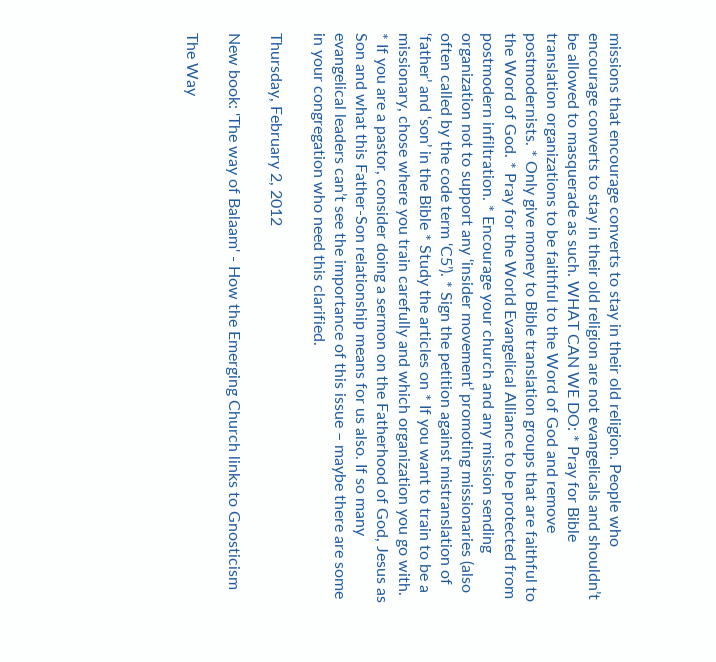missions that encourage converts to stay in their old religion. People who encourage converts to stay in their old religion are not evangelicals and shouldn’t be allowed to masquerade as such. WHAT CAN WE DO: * Pray for Bible translation organizations to be faithful to the Word of God and remove postmodernists. * Only give money to Bible translation groups that are faithful to the Word of God. * Pray for the World Evangelical Alliance to be protected from postmodern infiltration. * Encourage your church and any mission sending organization not to support any ‘insider movement’ promoting missionaries (also often called by the code term ‘C5’). * Sign the petition against mistranslation of ‘father’ and ‘son’ in the Bible * Study the articles on * If you want to train to be a missionary, chose where you train carefully and which organization you go with. * If you are a pastor, consider doing a sermon on the Fatherhood of God, Jesus as Son and what this Father-Son relationship means for us also. If so many evangelical leaders can’t see the importance of this issue – maybe there are some in your congregation who need this clarified.

Thursday, February 2, 2012

New book: 'The way of Balaam' - How the Emerging Church links to Gnosticism

The Way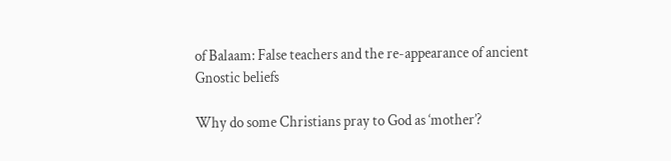of Balaam: False teachers and the re-appearance of ancient Gnostic beliefs

Why do some Christians pray to God as ‘mother’?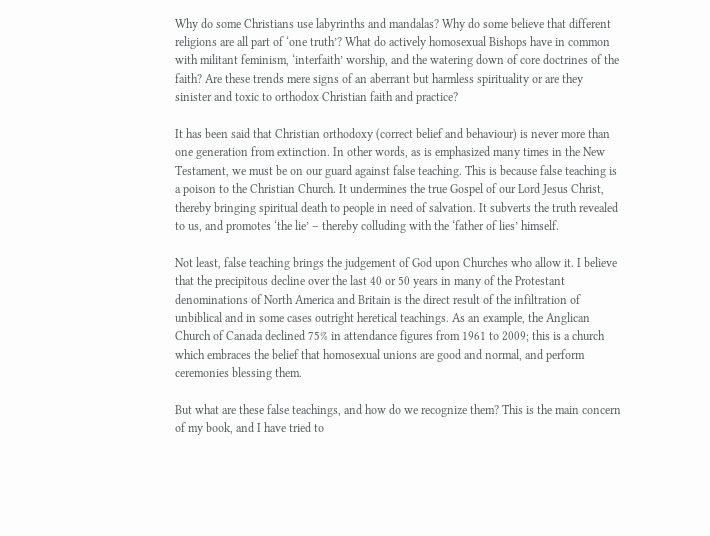Why do some Christians use labyrinths and mandalas? Why do some believe that different religions are all part of ‘one truth’? What do actively homosexual Bishops have in common with militant feminism, ‘interfaith’ worship, and the watering down of core doctrines of the faith? Are these trends mere signs of an aberrant but harmless spirituality or are they sinister and toxic to orthodox Christian faith and practice?

It has been said that Christian orthodoxy (correct belief and behaviour) is never more than one generation from extinction. In other words, as is emphasized many times in the New Testament, we must be on our guard against false teaching. This is because false teaching is a poison to the Christian Church. It undermines the true Gospel of our Lord Jesus Christ, thereby bringing spiritual death to people in need of salvation. It subverts the truth revealed to us, and promotes ‘the lie’ – thereby colluding with the ‘father of lies’ himself.

Not least, false teaching brings the judgement of God upon Churches who allow it. I believe that the precipitous decline over the last 40 or 50 years in many of the Protestant denominations of North America and Britain is the direct result of the infiltration of unbiblical and in some cases outright heretical teachings. As an example, the Anglican Church of Canada declined 75% in attendance figures from 1961 to 2009; this is a church which embraces the belief that homosexual unions are good and normal, and perform ceremonies blessing them.

But what are these false teachings, and how do we recognize them? This is the main concern of my book, and I have tried to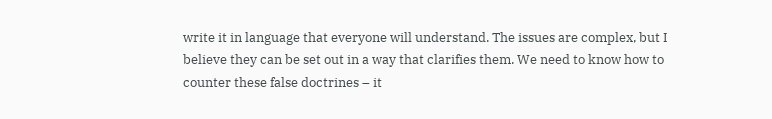write it in language that everyone will understand. The issues are complex, but I believe they can be set out in a way that clarifies them. We need to know how to counter these false doctrines – it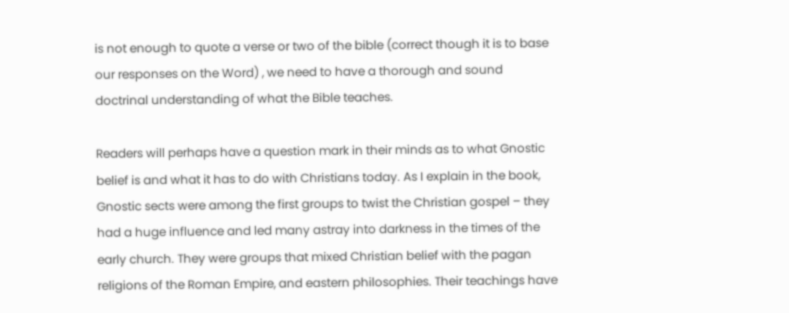is not enough to quote a verse or two of the bible (correct though it is to base our responses on the Word) , we need to have a thorough and sound doctrinal understanding of what the Bible teaches.

Readers will perhaps have a question mark in their minds as to what Gnostic belief is and what it has to do with Christians today. As I explain in the book, Gnostic sects were among the first groups to twist the Christian gospel – they had a huge influence and led many astray into darkness in the times of the early church. They were groups that mixed Christian belief with the pagan religions of the Roman Empire, and eastern philosophies. Their teachings have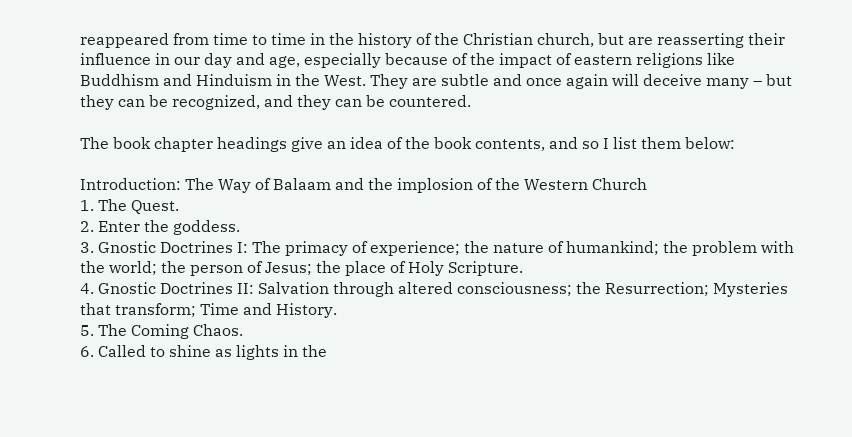reappeared from time to time in the history of the Christian church, but are reasserting their influence in our day and age, especially because of the impact of eastern religions like Buddhism and Hinduism in the West. They are subtle and once again will deceive many – but they can be recognized, and they can be countered.

The book chapter headings give an idea of the book contents, and so I list them below:

Introduction: The Way of Balaam and the implosion of the Western Church
1. The Quest.
2. Enter the goddess.
3. Gnostic Doctrines I: The primacy of experience; the nature of humankind; the problem with the world; the person of Jesus; the place of Holy Scripture.
4. Gnostic Doctrines II: Salvation through altered consciousness; the Resurrection; Mysteries that transform; Time and History.
5. The Coming Chaos.
6. Called to shine as lights in the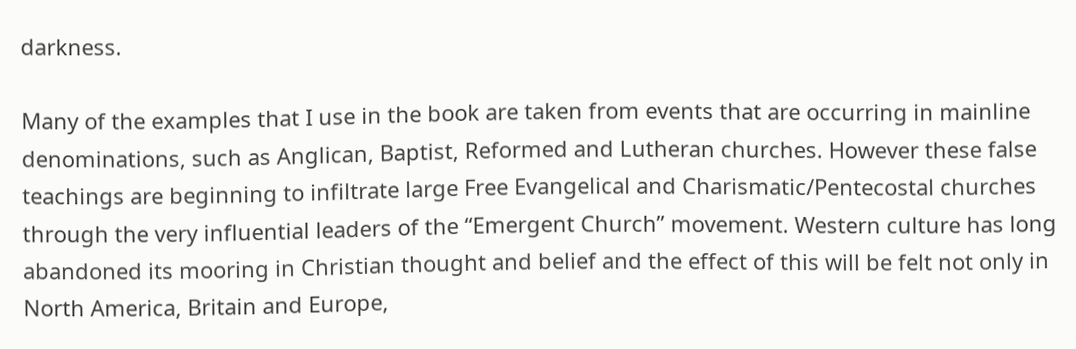darkness.

Many of the examples that I use in the book are taken from events that are occurring in mainline denominations, such as Anglican, Baptist, Reformed and Lutheran churches. However these false teachings are beginning to infiltrate large Free Evangelical and Charismatic/Pentecostal churches through the very influential leaders of the “Emergent Church” movement. Western culture has long abandoned its mooring in Christian thought and belief and the effect of this will be felt not only in North America, Britain and Europe,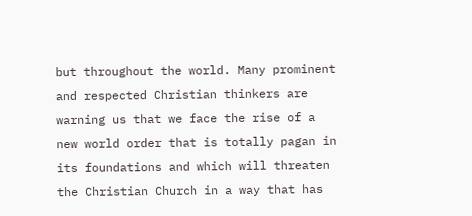but throughout the world. Many prominent and respected Christian thinkers are warning us that we face the rise of a new world order that is totally pagan in its foundations and which will threaten the Christian Church in a way that has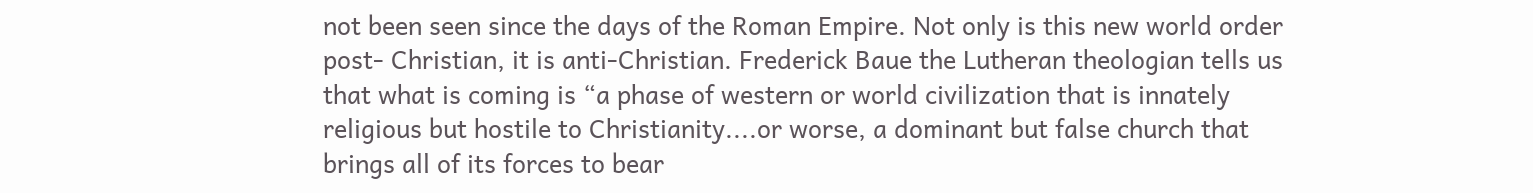not been seen since the days of the Roman Empire. Not only is this new world order post- Christian, it is anti-Christian. Frederick Baue the Lutheran theologian tells us that what is coming is “a phase of western or world civilization that is innately religious but hostile to Christianity....or worse, a dominant but false church that brings all of its forces to bear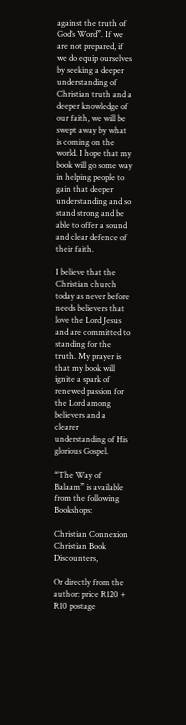against the truth of God’s Word”. If we are not prepared, if we do equip ourselves by seeking a deeper understanding of Christian truth and a deeper knowledge of our faith, we will be swept away by what is coming on the world. I hope that my book will go some way in helping people to gain that deeper understanding and so stand strong and be able to offer a sound and clear defence of their faith.

I believe that the Christian church today as never before needs believers that love the Lord Jesus and are committed to standing for the truth. My prayer is that my book will ignite a spark of renewed passion for the Lord among believers and a clearer understanding of His glorious Gospel.

“The Way of Balaam” is available from the following Bookshops:

Christian Connexion
Christian Book Discounters,

Or directly from the author: price R120 + R10 postage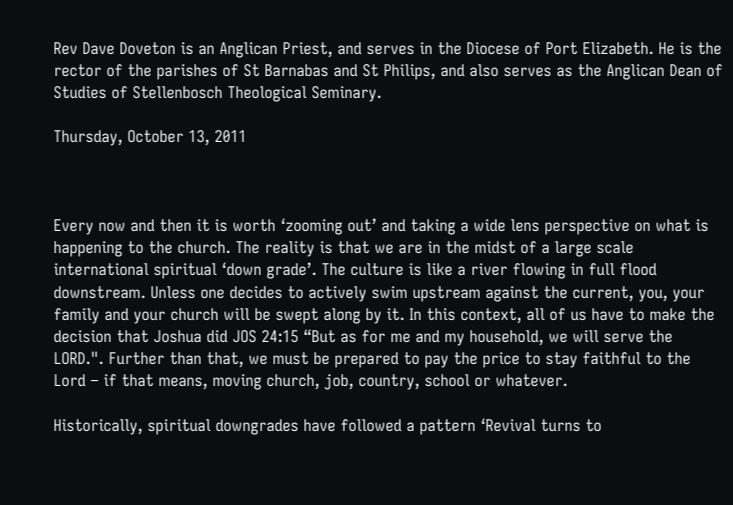Rev Dave Doveton is an Anglican Priest, and serves in the Diocese of Port Elizabeth. He is the rector of the parishes of St Barnabas and St Philips, and also serves as the Anglican Dean of Studies of Stellenbosch Theological Seminary.

Thursday, October 13, 2011



Every now and then it is worth ‘zooming out’ and taking a wide lens perspective on what is happening to the church. The reality is that we are in the midst of a large scale international spiritual ‘down grade’. The culture is like a river flowing in full flood downstream. Unless one decides to actively swim upstream against the current, you, your family and your church will be swept along by it. In this context, all of us have to make the decision that Joshua did JOS 24:15 “But as for me and my household, we will serve the LORD.". Further than that, we must be prepared to pay the price to stay faithful to the Lord – if that means, moving church, job, country, school or whatever.

Historically, spiritual downgrades have followed a pattern ‘Revival turns to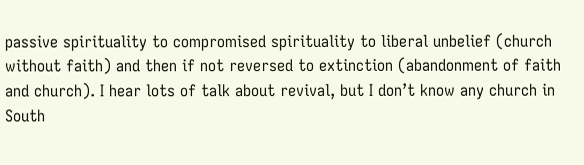passive spirituality to compromised spirituality to liberal unbelief (church without faith) and then if not reversed to extinction (abandonment of faith and church). I hear lots of talk about revival, but I don’t know any church in South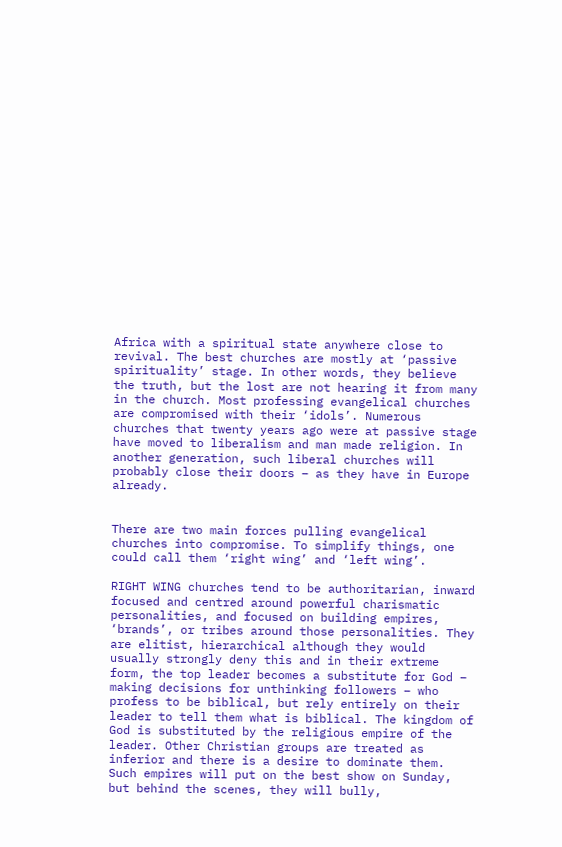Africa with a spiritual state anywhere close to revival. The best churches are mostly at ‘passive spirituality’ stage. In other words, they believe the truth, but the lost are not hearing it from many in the church. Most professing evangelical churches are compromised with their ‘idols’. Numerous churches that twenty years ago were at passive stage have moved to liberalism and man made religion. In another generation, such liberal churches will probably close their doors – as they have in Europe already.


There are two main forces pulling evangelical churches into compromise. To simplify things, one could call them ‘right wing’ and ‘left wing’.

RIGHT WING churches tend to be authoritarian, inward focused and centred around powerful charismatic personalities, and focused on building empires, ‘brands’, or tribes around those personalities. They are elitist, hierarchical although they would usually strongly deny this and in their extreme form, the top leader becomes a substitute for God – making decisions for unthinking followers – who profess to be biblical, but rely entirely on their leader to tell them what is biblical. The kingdom of God is substituted by the religious empire of the leader. Other Christian groups are treated as inferior and there is a desire to dominate them. Such empires will put on the best show on Sunday, but behind the scenes, they will bully,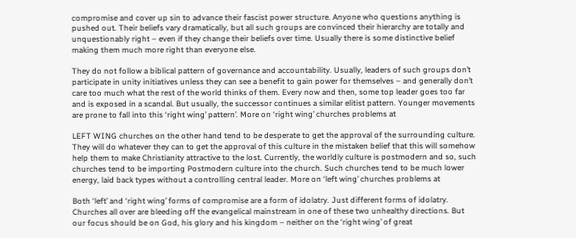compromise and cover up sin to advance their fascist power structure. Anyone who questions anything is pushed out. Their beliefs vary dramatically, but all such groups are convinced their hierarchy are totally and unquestionably right – even if they change their beliefs over time. Usually there is some distinctive belief making them much more right than everyone else.

They do not follow a biblical pattern of governance and accountability. Usually, leaders of such groups don’t participate in unity initiatives unless they can see a benefit to gain power for themselves – and generally don’t care too much what the rest of the world thinks of them. Every now and then, some top leader goes too far and is exposed in a scandal. But usually, the successor continues a similar elitist pattern. Younger movements are prone to fall into this ‘right wing’ pattern’. More on ‘right wing’ churches problems at

LEFT WING churches on the other hand tend to be desperate to get the approval of the surrounding culture. They will do whatever they can to get the approval of this culture in the mistaken belief that this will somehow help them to make Christianity attractive to the lost. Currently, the worldly culture is postmodern and so, such churches tend to be importing Postmodern culture into the church. Such churches tend to be much lower energy, laid back types without a controlling central leader. More on ‘left wing’ churches problems at

Both ‘left’ and ‘right wing’ forms of compromise are a form of idolatry. Just different forms of idolatry. Churches all over are bleeding off the evangelical mainstream in one of these two unhealthy directions. But our focus should be on God, his glory and his kingdom – neither on the ‘right wing’ of great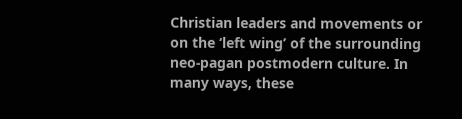Christian leaders and movements or on the ‘left wing’ of the surrounding neo-pagan postmodern culture. In many ways, these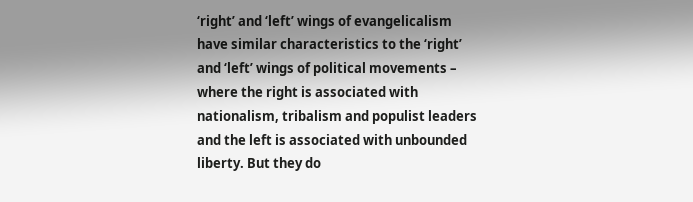‘right’ and ‘left’ wings of evangelicalism have similar characteristics to the ‘right’ and ‘left’ wings of political movements – where the right is associated with nationalism, tribalism and populist leaders and the left is associated with unbounded liberty. But they do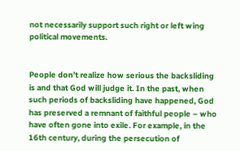not necessarily support such right or left wing political movements.


People don’t realize how serious the backsliding is and that God will judge it. In the past, when such periods of backsliding have happened, God has preserved a remnant of faithful people – who have often gone into exile. For example, in the 16th century, during the persecution of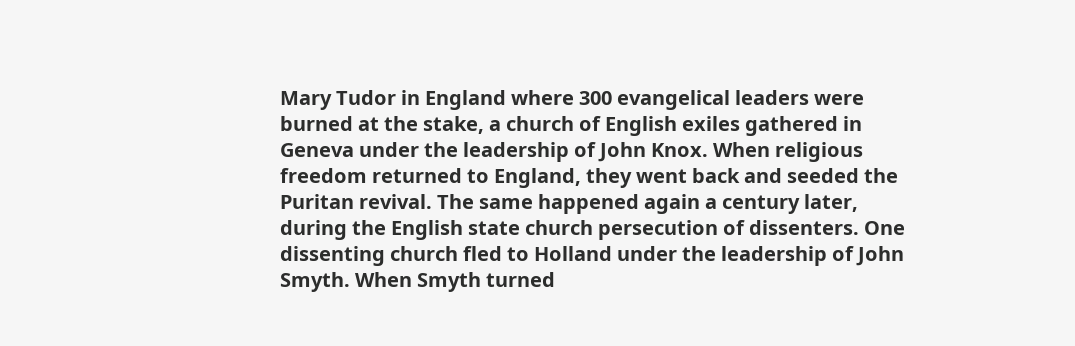Mary Tudor in England where 300 evangelical leaders were burned at the stake, a church of English exiles gathered in Geneva under the leadership of John Knox. When religious freedom returned to England, they went back and seeded the Puritan revival. The same happened again a century later, during the English state church persecution of dissenters. One dissenting church fled to Holland under the leadership of John Smyth. When Smyth turned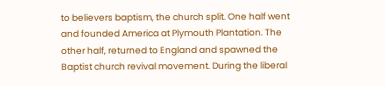to believers baptism, the church split. One half went and founded America at Plymouth Plantation. The other half, returned to England and spawned the Baptist church revival movement. During the liberal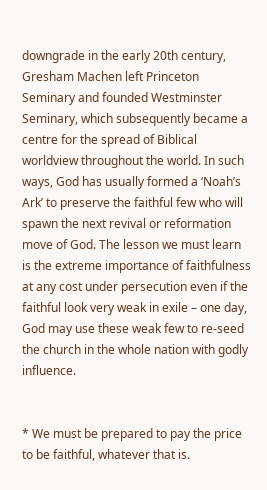downgrade in the early 20th century, Gresham Machen left Princeton Seminary and founded Westminster Seminary, which subsequently became a centre for the spread of Biblical worldview throughout the world. In such ways, God has usually formed a ‘Noah’s Ark’ to preserve the faithful few who will spawn the next revival or reformation move of God. The lesson we must learn is the extreme importance of faithfulness at any cost under persecution even if the faithful look very weak in exile – one day, God may use these weak few to re-seed the church in the whole nation with godly influence.


* We must be prepared to pay the price to be faithful, whatever that is.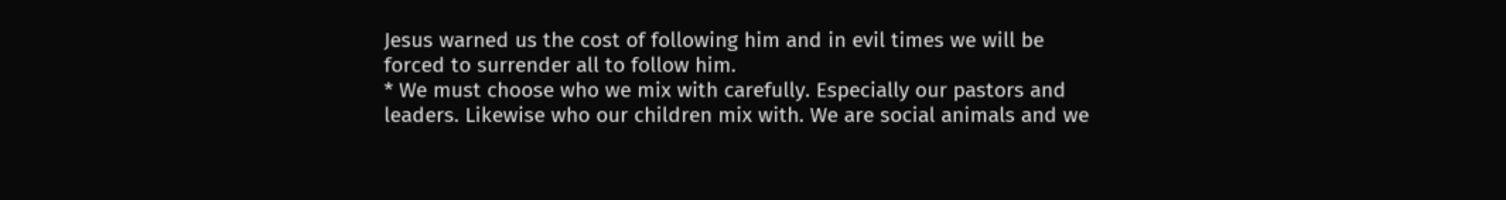Jesus warned us the cost of following him and in evil times we will be forced to surrender all to follow him.
* We must choose who we mix with carefully. Especially our pastors and leaders. Likewise who our children mix with. We are social animals and we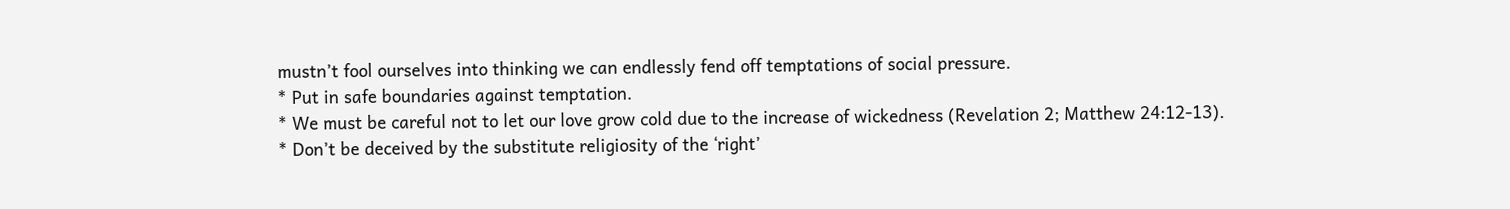mustn’t fool ourselves into thinking we can endlessly fend off temptations of social pressure.
* Put in safe boundaries against temptation.
* We must be careful not to let our love grow cold due to the increase of wickedness (Revelation 2; Matthew 24:12-13).
* Don’t be deceived by the substitute religiosity of the ‘right’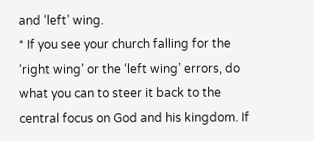and ‘left’ wing.
* If you see your church falling for the ‘right wing’ or the ‘left wing’ errors, do what you can to steer it back to the central focus on God and his kingdom. If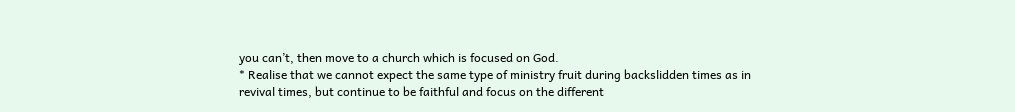you can’t, then move to a church which is focused on God.
* Realise that we cannot expect the same type of ministry fruit during backslidden times as in revival times, but continue to be faithful and focus on the different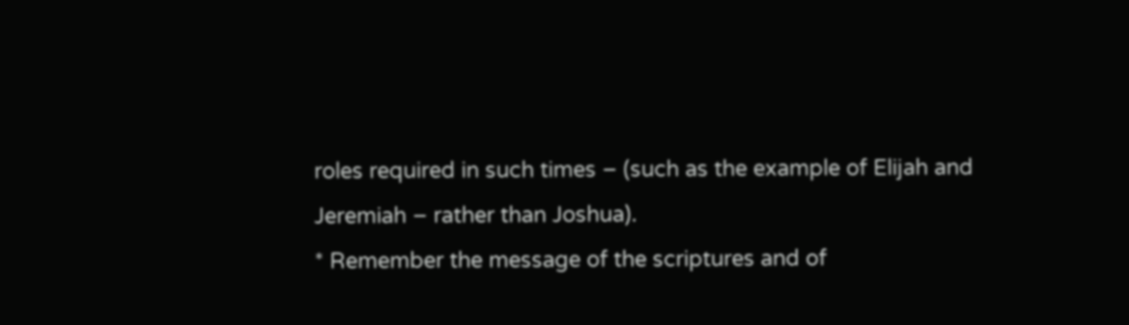roles required in such times – (such as the example of Elijah and Jeremiah – rather than Joshua).
* Remember the message of the scriptures and of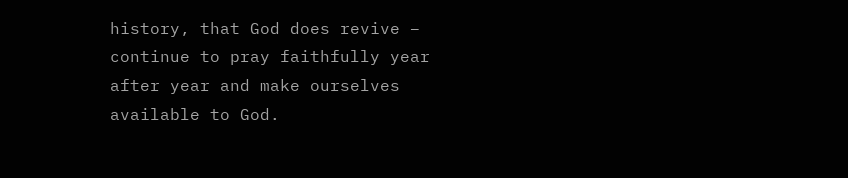history, that God does revive – continue to pray faithfully year after year and make ourselves available to God.